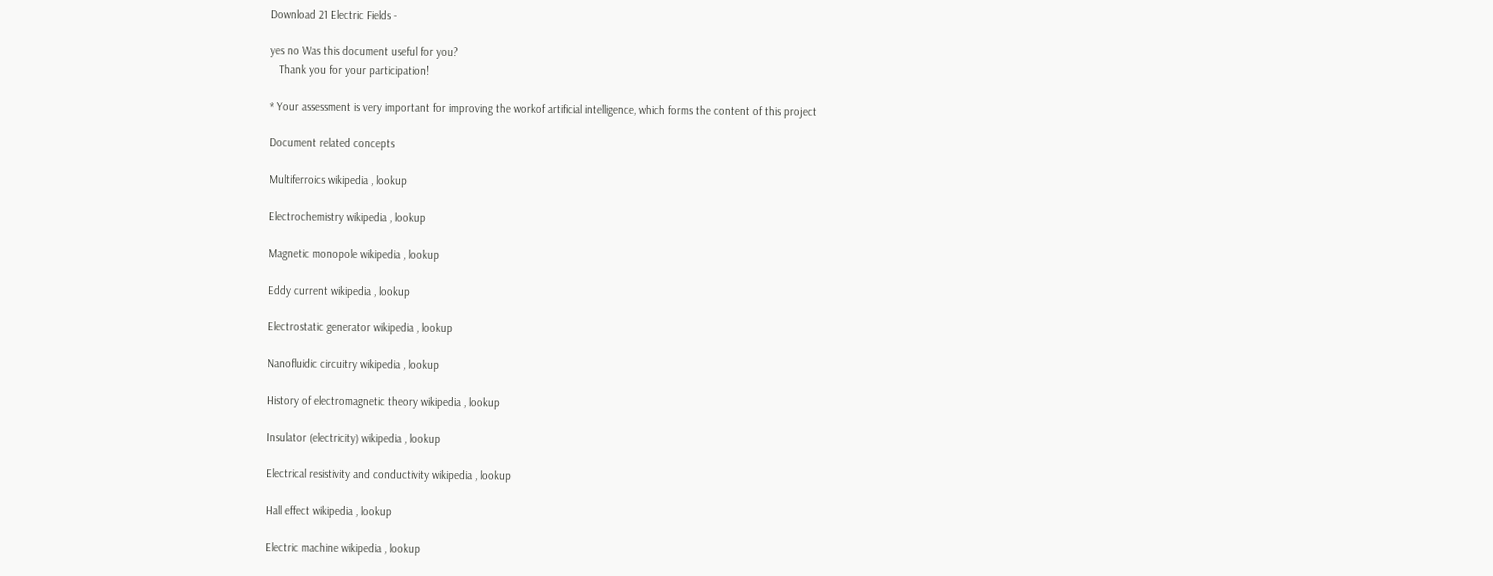Download 21 Electric Fields -

yes no Was this document useful for you?
   Thank you for your participation!

* Your assessment is very important for improving the workof artificial intelligence, which forms the content of this project

Document related concepts

Multiferroics wikipedia , lookup

Electrochemistry wikipedia , lookup

Magnetic monopole wikipedia , lookup

Eddy current wikipedia , lookup

Electrostatic generator wikipedia , lookup

Nanofluidic circuitry wikipedia , lookup

History of electromagnetic theory wikipedia , lookup

Insulator (electricity) wikipedia , lookup

Electrical resistivity and conductivity wikipedia , lookup

Hall effect wikipedia , lookup

Electric machine wikipedia , lookup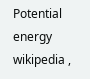Potential energy wikipedia ,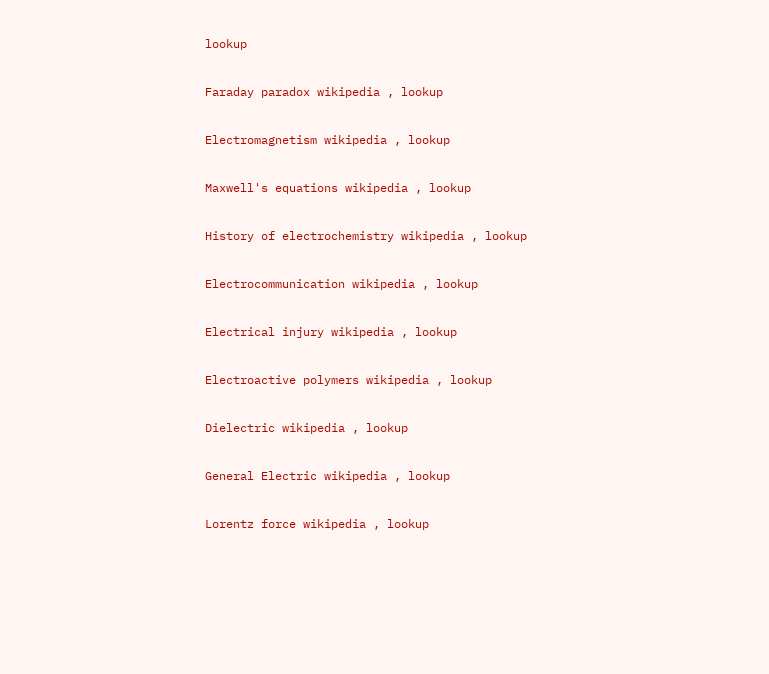lookup

Faraday paradox wikipedia , lookup

Electromagnetism wikipedia , lookup

Maxwell's equations wikipedia , lookup

History of electrochemistry wikipedia , lookup

Electrocommunication wikipedia , lookup

Electrical injury wikipedia , lookup

Electroactive polymers wikipedia , lookup

Dielectric wikipedia , lookup

General Electric wikipedia , lookup

Lorentz force wikipedia , lookup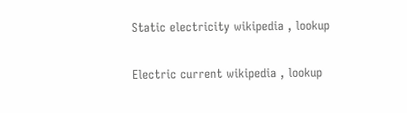Static electricity wikipedia , lookup

Electric current wikipedia , lookup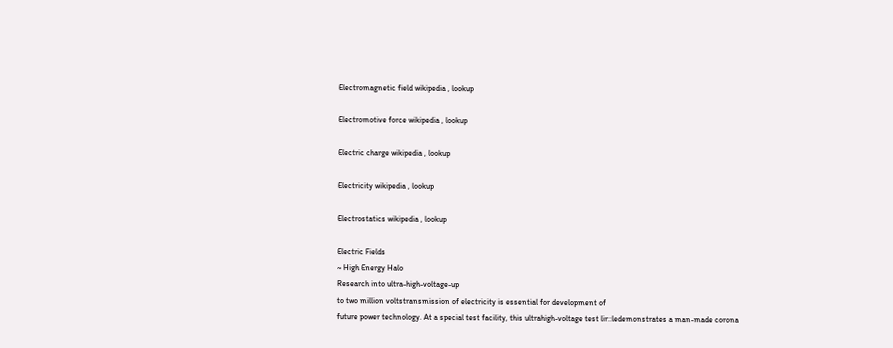Electromagnetic field wikipedia , lookup

Electromotive force wikipedia , lookup

Electric charge wikipedia , lookup

Electricity wikipedia , lookup

Electrostatics wikipedia , lookup

Electric Fields
~ High Energy Halo
Research into ultra-high-voltage-up
to two million voltstransmission of electricity is essential for development of
future power technology. At a special test facility, this ultrahigh-voltage test lir::ledemonstrates a man-made corona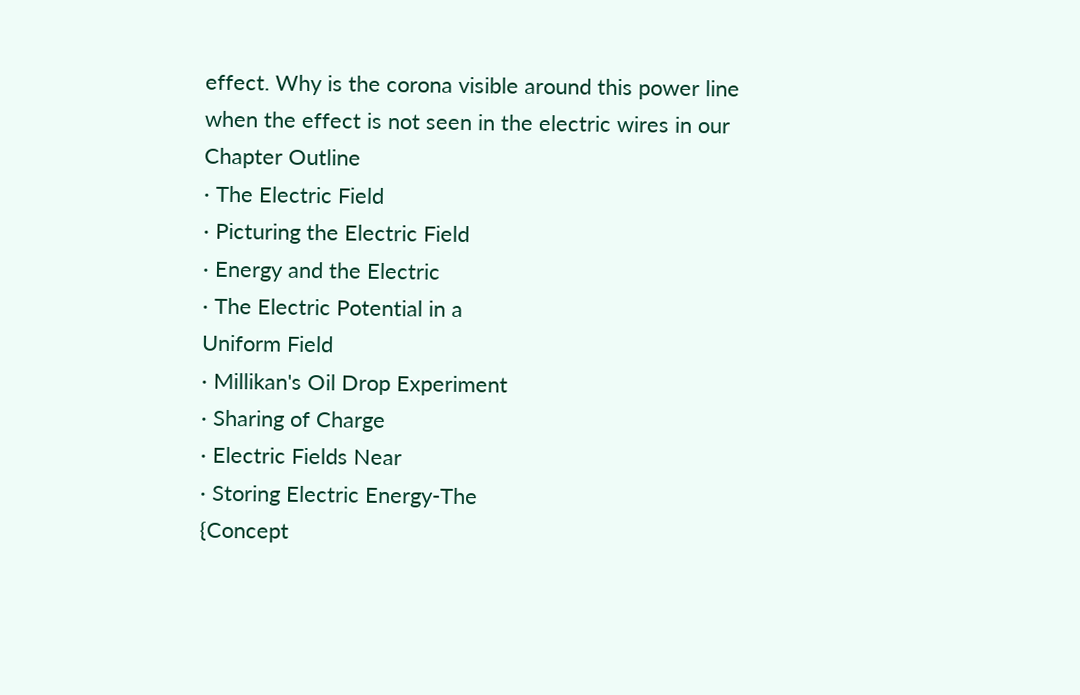effect. Why is the corona visible around this power line
when the effect is not seen in the electric wires in our
Chapter Outline
· The Electric Field
· Picturing the Electric Field
· Energy and the Electric
· The Electric Potential in a
Uniform Field
· Millikan's Oil Drop Experiment
· Sharing of Charge
· Electric Fields Near
· Storing Electric Energy-The
{Concept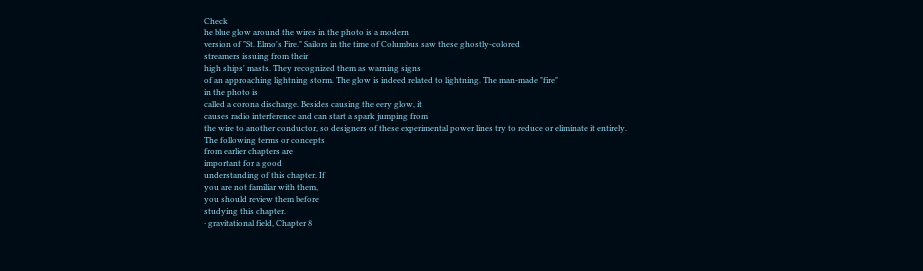Check
he blue glow around the wires in the photo is a modern
version of "St. Elmo's Fire." Sailors in the time of Columbus saw these ghostly-colored
streamers issuing from their
high ships' masts. They recognized them as warning signs
of an approaching lightning storm. The glow is indeed related to lightning. The man-made "fire"
in the photo is
called a corona discharge. Besides causing the eery glow, it
causes radio interference and can start a spark jumping from
the wire to another conductor, so designers of these experimental power lines try to reduce or eliminate it entirely.
The following terms or concepts
from earlier chapters are
important for a good
understanding of this chapter. If
you are not familiar with them,
you should review them before
studying this chapter.
· gravitational field, Chapter 8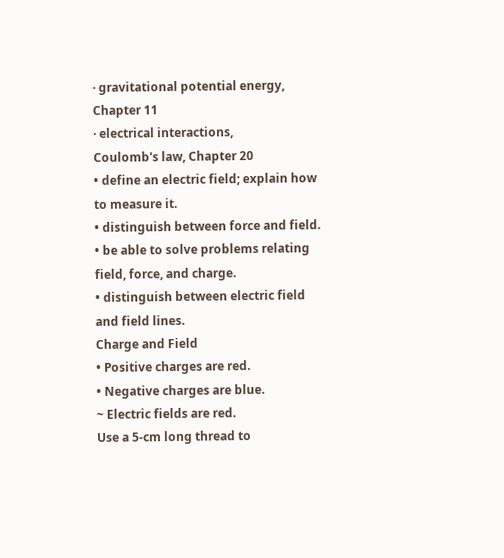· gravitational potential energy,
Chapter 11
· electrical interactions,
Coulomb's law, Chapter 20
• define an electric field; explain how
to measure it.
• distinguish between force and field.
• be able to solve problems relating
field, force, and charge.
• distinguish between electric field
and field lines.
Charge and Field
• Positive charges are red.
• Negative charges are blue.
~ Electric fields are red.
Use a 5-cm long thread to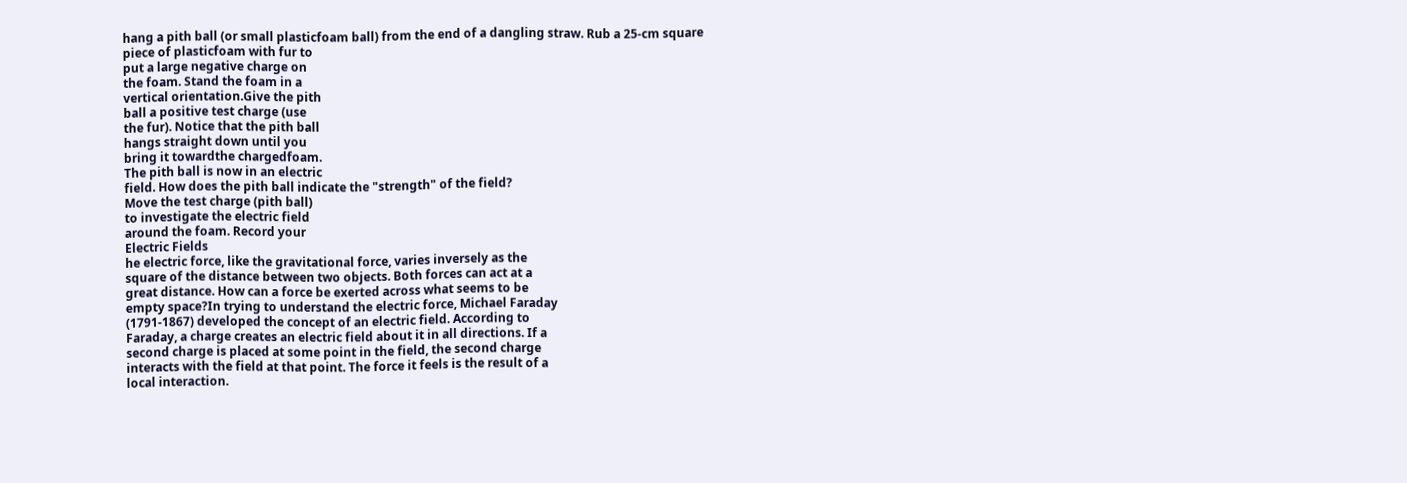hang a pith ball (or small plasticfoam ball) from the end of a dangling straw. Rub a 25-cm square
piece of plasticfoam with fur to
put a large negative charge on
the foam. Stand the foam in a
vertical orientation.Give the pith
ball a positive test charge (use
the fur). Notice that the pith ball
hangs straight down until you
bring it towardthe chargedfoam.
The pith ball is now in an electric
field. How does the pith ball indicate the "strength" of the field?
Move the test charge (pith ball)
to investigate the electric field
around the foam. Record your
Electric Fields
he electric force, like the gravitational force, varies inversely as the
square of the distance between two objects. Both forces can act at a
great distance. How can a force be exerted across what seems to be
empty space?In trying to understand the electric force, Michael Faraday
(1791-1867) developed the concept of an electric field. According to
Faraday, a charge creates an electric field about it in all directions. If a
second charge is placed at some point in the field, the second charge
interacts with the field at that point. The force it feels is the result of a
local interaction.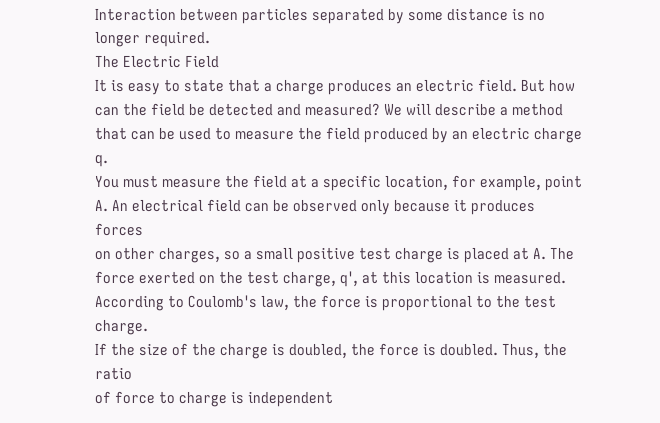Interaction between particles separated by some distance is no longer required.
The Electric Field
It is easy to state that a charge produces an electric field. But how
can the field be detected and measured? We will describe a method
that can be used to measure the field produced by an electric charge q.
You must measure the field at a specific location, for example, point
A. An electrical field can be observed only because it produces forces
on other charges, so a small positive test charge is placed at A. The
force exerted on the test charge, q', at this location is measured. According to Coulomb's law, the force is proportional to the test charge.
If the size of the charge is doubled, the force is doubled. Thus, the ratio
of force to charge is independent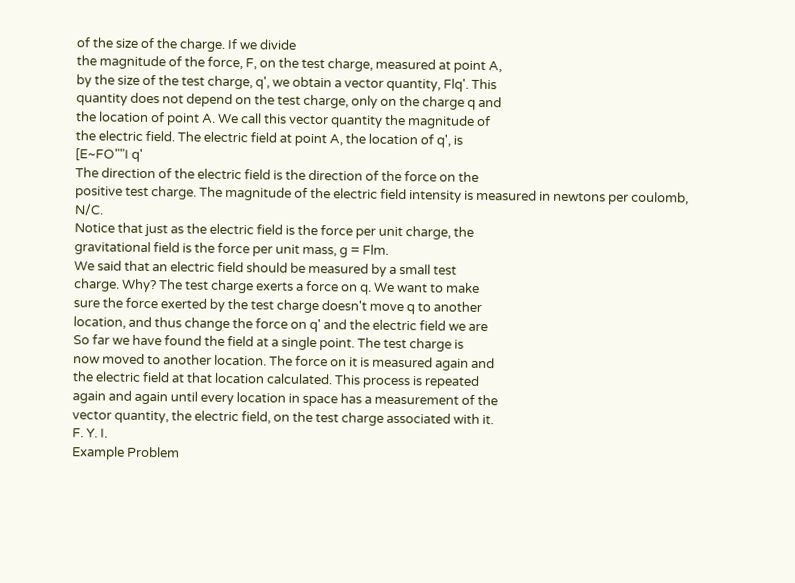of the size of the charge. If we divide
the magnitude of the force, F, on the test charge, measured at point A,
by the size of the test charge, q', we obtain a vector quantity, Flq'. This
quantity does not depend on the test charge, only on the charge q and
the location of point A. We call this vector quantity the magnitude of
the electric field. The electric field at point A, the location of q', is
[E~FO""I q'
The direction of the electric field is the direction of the force on the
positive test charge. The magnitude of the electric field intensity is measured in newtons per coulomb, N/C.
Notice that just as the electric field is the force per unit charge, the
gravitational field is the force per unit mass, g = Flm.
We said that an electric field should be measured by a small test
charge. Why? The test charge exerts a force on q. We want to make
sure the force exerted by the test charge doesn't move q to another
location, and thus change the force on q' and the electric field we are
So far we have found the field at a single point. The test charge is
now moved to another location. The force on it is measured again and
the electric field at that location calculated. This process is repeated
again and again until every location in space has a measurement of the
vector quantity, the electric field, on the test charge associated with it.
F. Y. I.
Example Problem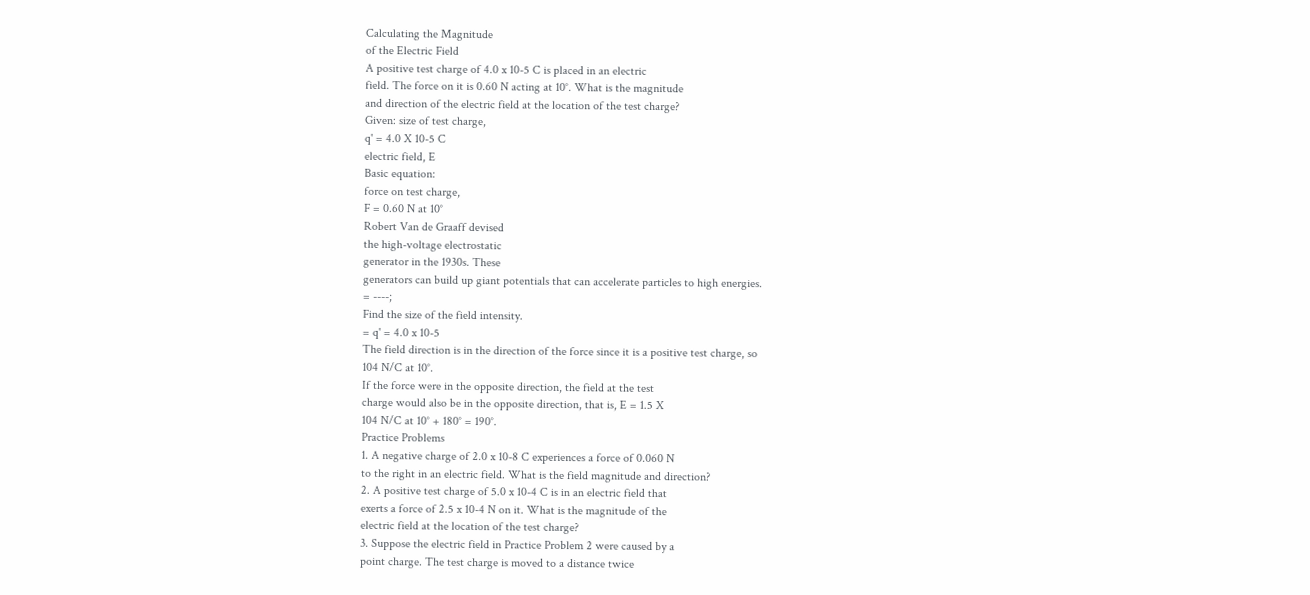Calculating the Magnitude
of the Electric Field
A positive test charge of 4.0 x 10-5 C is placed in an electric
field. The force on it is 0.60 N acting at 10°. What is the magnitude
and direction of the electric field at the location of the test charge?
Given: size of test charge,
q' = 4.0 X 10-5 C
electric field, E
Basic equation:
force on test charge,
F = 0.60 N at 10°
Robert Van de Graaff devised
the high-voltage electrostatic
generator in the 1930s. These
generators can build up giant potentials that can accelerate particles to high energies.
= ----;
Find the size of the field intensity.
= q' = 4.0 x 10-5
The field direction is in the direction of the force since it is a positive test charge, so
104 N/C at 10°.
If the force were in the opposite direction, the field at the test
charge would also be in the opposite direction, that is, E = 1.5 X
104 N/C at 10° + 180° = 190°.
Practice Problems
1. A negative charge of 2.0 x 10-8 C experiences a force of 0.060 N
to the right in an electric field. What is the field magnitude and direction?
2. A positive test charge of 5.0 x 10-4 C is in an electric field that
exerts a force of 2.5 x 10-4 N on it. What is the magnitude of the
electric field at the location of the test charge?
3. Suppose the electric field in Practice Problem 2 were caused by a
point charge. The test charge is moved to a distance twice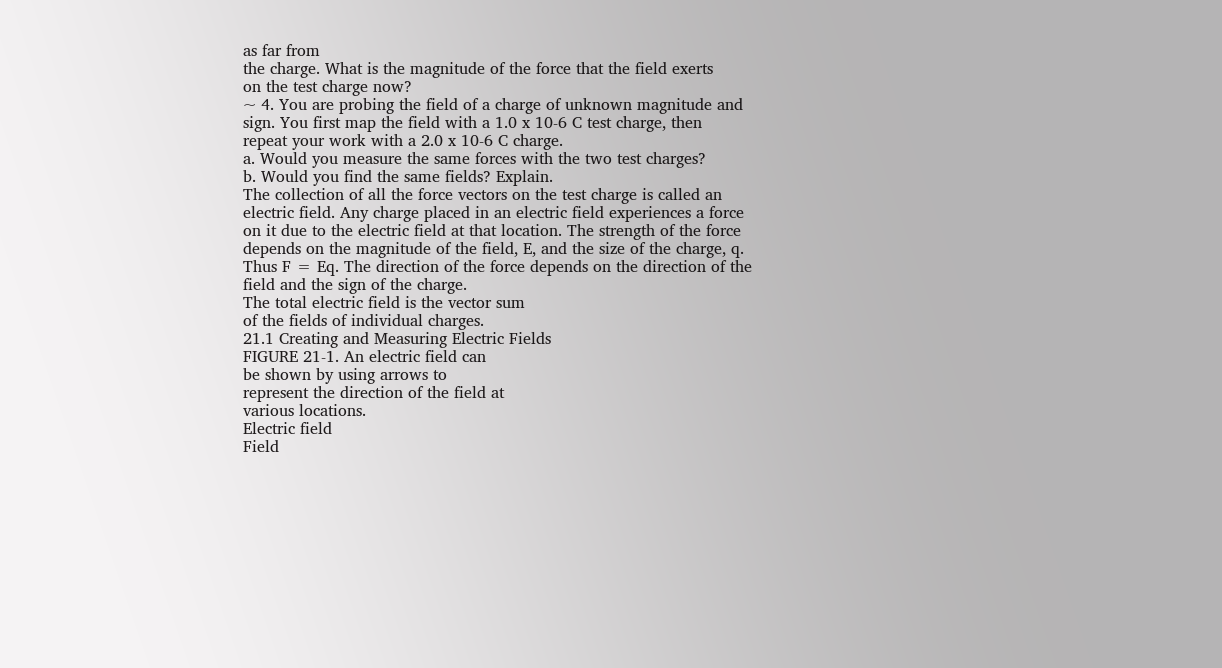as far from
the charge. What is the magnitude of the force that the field exerts
on the test charge now?
~ 4. You are probing the field of a charge of unknown magnitude and
sign. You first map the field with a 1.0 x 10-6 C test charge, then
repeat your work with a 2.0 x 10-6 C charge.
a. Would you measure the same forces with the two test charges?
b. Would you find the same fields? Explain.
The collection of all the force vectors on the test charge is called an
electric field. Any charge placed in an electric field experiences a force
on it due to the electric field at that location. The strength of the force
depends on the magnitude of the field, E, and the size of the charge, q.
Thus F = Eq. The direction of the force depends on the direction of the
field and the sign of the charge.
The total electric field is the vector sum
of the fields of individual charges.
21.1 Creating and Measuring Electric Fields
FIGURE 21-1. An electric field can
be shown by using arrows to
represent the direction of the field at
various locations.
Electric field
Field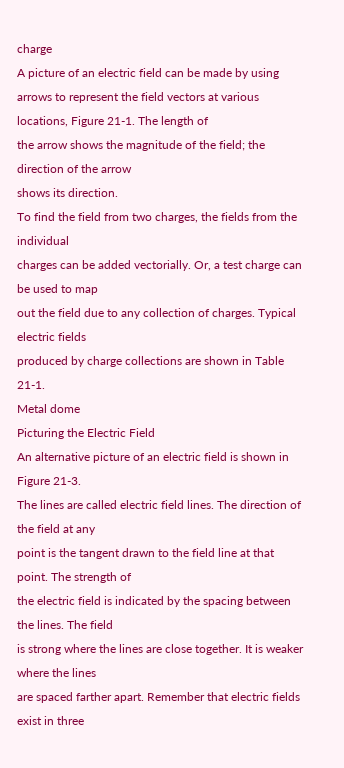charge
A picture of an electric field can be made by using arrows to represent the field vectors at various locations, Figure 21-1. The length of
the arrow shows the magnitude of the field; the direction of the arrow
shows its direction.
To find the field from two charges, the fields from the individual
charges can be added vectorially. Or, a test charge can be used to map
out the field due to any collection of charges. Typical electric fields
produced by charge collections are shown in Table 21-1.
Metal dome
Picturing the Electric Field
An alternative picture of an electric field is shown in Figure 21-3.
The lines are called electric field lines. The direction of the field at any
point is the tangent drawn to the field line at that point. The strength of
the electric field is indicated by the spacing between the lines. The field
is strong where the lines are close together. It is weaker where the lines
are spaced farther apart. Remember that electric fields exist in three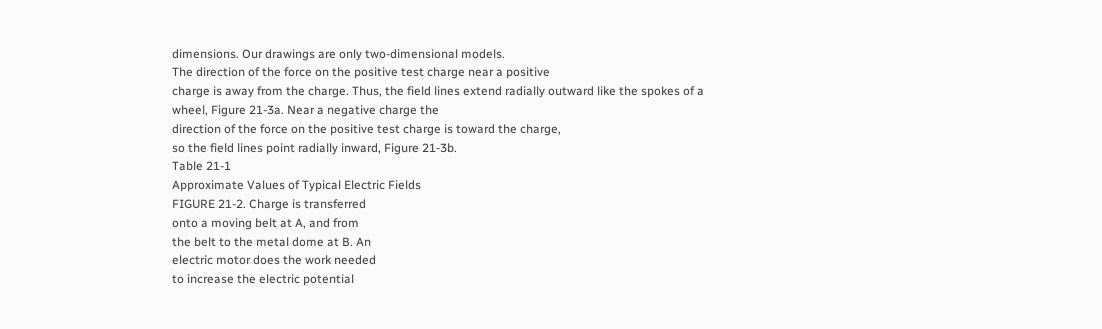dimensions. Our drawings are only two-dimensional models.
The direction of the force on the positive test charge near a positive
charge is away from the charge. Thus, the field lines extend radially outward like the spokes of a wheel, Figure 21-3a. Near a negative charge the
direction of the force on the positive test charge is toward the charge,
so the field lines point radially inward, Figure 21-3b.
Table 21-1
Approximate Values of Typical Electric Fields
FIGURE 21-2. Charge is transferred
onto a moving belt at A, and from
the belt to the metal dome at B. An
electric motor does the work needed
to increase the electric potential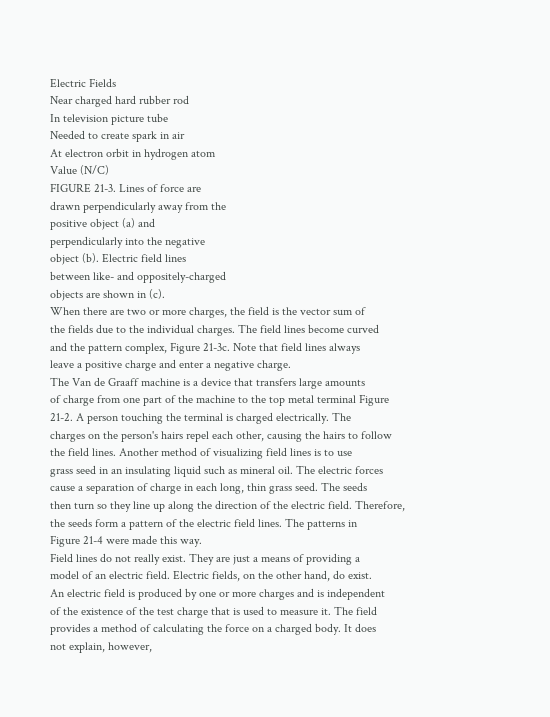Electric Fields
Near charged hard rubber rod
In television picture tube
Needed to create spark in air
At electron orbit in hydrogen atom
Value (N/C)
FIGURE 21-3. Lines of force are
drawn perpendicularly away from the
positive object (a) and
perpendicularly into the negative
object (b). Electric field lines
between like- and oppositely-charged
objects are shown in (c).
When there are two or more charges, the field is the vector sum of
the fields due to the individual charges. The field lines become curved
and the pattern complex, Figure 21-3c. Note that field lines always
leave a positive charge and enter a negative charge.
The Van de Graaff machine is a device that transfers large amounts
of charge from one part of the machine to the top metal terminal Figure
21-2. A person touching the terminal is charged electrically. The
charges on the person's hairs repel each other, causing the hairs to follow the field lines. Another method of visualizing field lines is to use
grass seed in an insulating liquid such as mineral oil. The electric forces
cause a separation of charge in each long, thin grass seed. The seeds
then turn so they line up along the direction of the electric field. Therefore, the seeds form a pattern of the electric field lines. The patterns in
Figure 21-4 were made this way.
Field lines do not really exist. They are just a means of providing a
model of an electric field. Electric fields, on the other hand, do exist.
An electric field is produced by one or more charges and is independent
of the existence of the test charge that is used to measure it. The field
provides a method of calculating the force on a charged body. It does
not explain, however,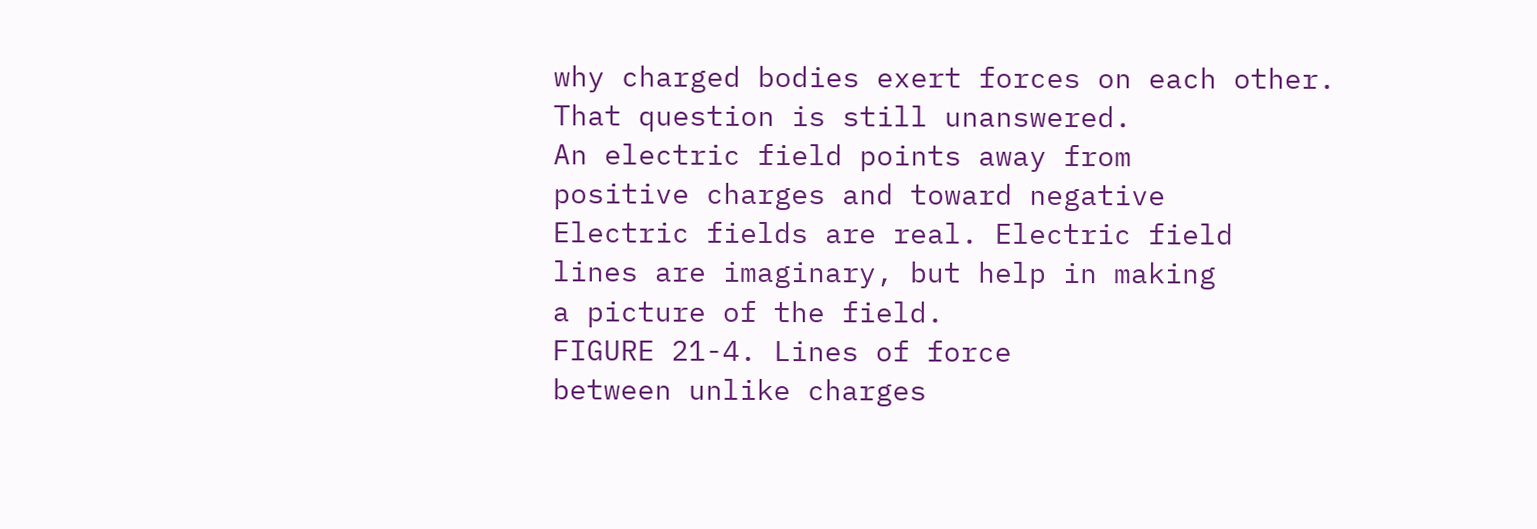why charged bodies exert forces on each other.
That question is still unanswered.
An electric field points away from
positive charges and toward negative
Electric fields are real. Electric field
lines are imaginary, but help in making
a picture of the field.
FIGURE 21-4. Lines of force
between unlike charges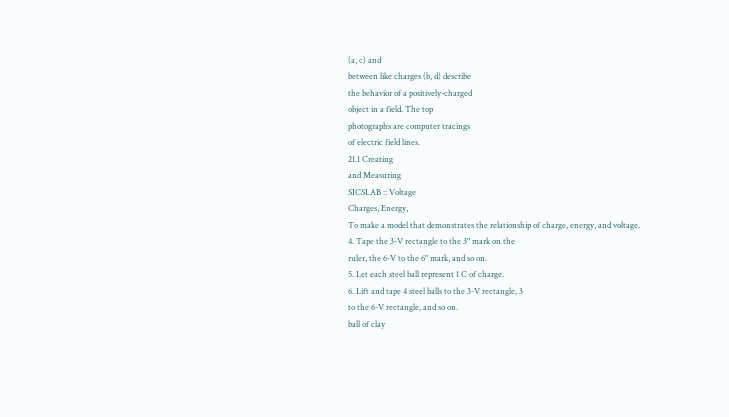(a, c) and
between like charges (b, d) describe
the behavior of a positively-charged
object in a field. The top
photographs are computer tracings
of electric field lines.
21.1 Creating
and Measuring
SICSLAB :: Voltage
Charges, Energy,
To make a model that demonstrates the relationship of charge, energy, and voltage.
4. Tape the 3-V rectangle to the 3" mark on the
ruler, the 6-V to the 6" mark, and so on.
5. Let each steel ball represent 1 C of charge.
6. Lift and tape 4 steel balls to the 3-V rectangle, 3
to the 6-V rectangle, and so on.
ball of clay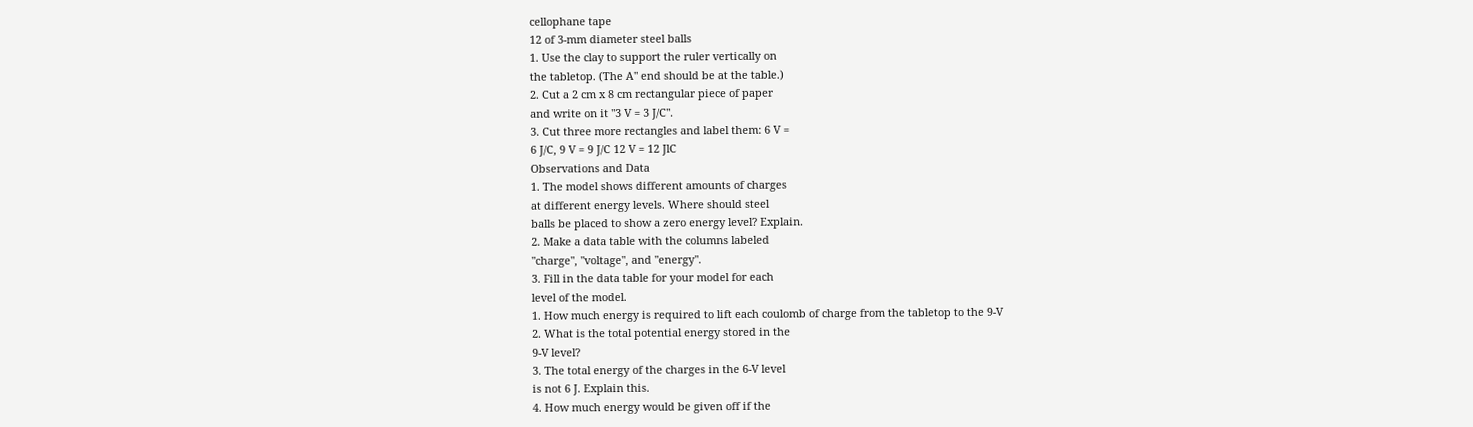cellophane tape
12 of 3-mm diameter steel balls
1. Use the clay to support the ruler vertically on
the tabletop. (The A" end should be at the table.)
2. Cut a 2 cm x 8 cm rectangular piece of paper
and write on it "3 V = 3 J/C".
3. Cut three more rectangles and label them: 6 V =
6 J/C, 9 V = 9 J/C 12 V = 12 JlC
Observations and Data
1. The model shows different amounts of charges
at different energy levels. Where should steel
balls be placed to show a zero energy level? Explain.
2. Make a data table with the columns labeled
"charge", "voltage", and "energy".
3. Fill in the data table for your model for each
level of the model.
1. How much energy is required to lift each coulomb of charge from the tabletop to the 9-V
2. What is the total potential energy stored in the
9-V level?
3. The total energy of the charges in the 6-V level
is not 6 J. Explain this.
4. How much energy would be given off if the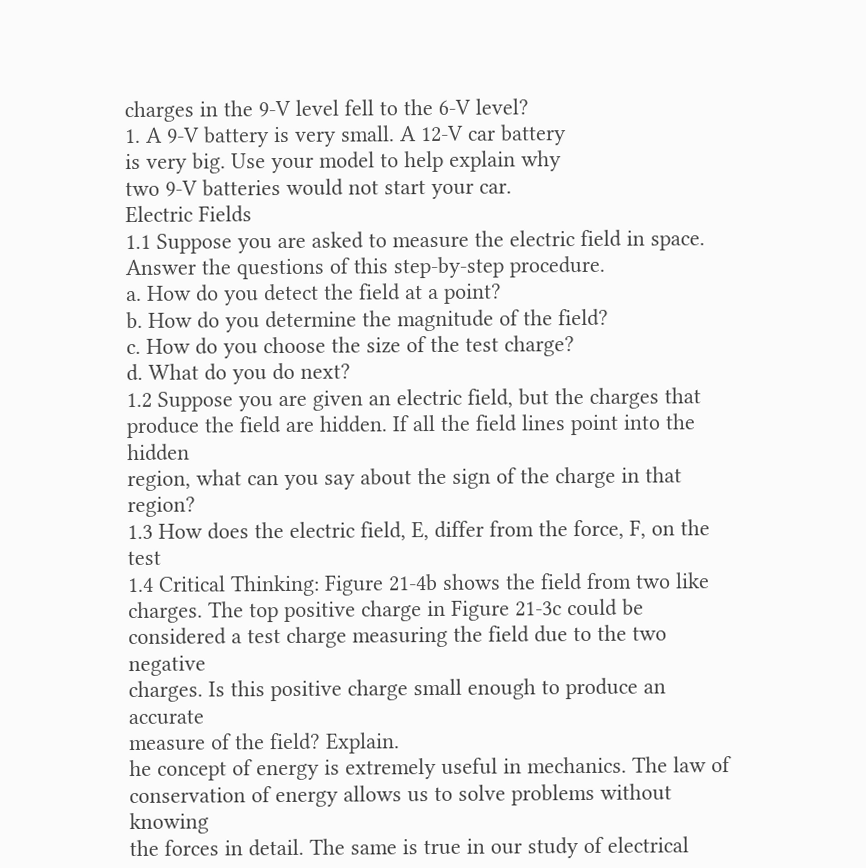charges in the 9-V level fell to the 6-V level?
1. A 9-V battery is very small. A 12-V car battery
is very big. Use your model to help explain why
two 9-V batteries would not start your car.
Electric Fields
1.1 Suppose you are asked to measure the electric field in space. Answer the questions of this step-by-step procedure.
a. How do you detect the field at a point?
b. How do you determine the magnitude of the field?
c. How do you choose the size of the test charge?
d. What do you do next?
1.2 Suppose you are given an electric field, but the charges that produce the field are hidden. If all the field lines point into the hidden
region, what can you say about the sign of the charge in that region?
1.3 How does the electric field, E, differ from the force, F, on the test
1.4 Critical Thinking: Figure 21-4b shows the field from two like
charges. The top positive charge in Figure 21-3c could be considered a test charge measuring the field due to the two negative
charges. Is this positive charge small enough to produce an accurate
measure of the field? Explain.
he concept of energy is extremely useful in mechanics. The law of
conservation of energy allows us to solve problems without knowing
the forces in detail. The same is true in our study of electrical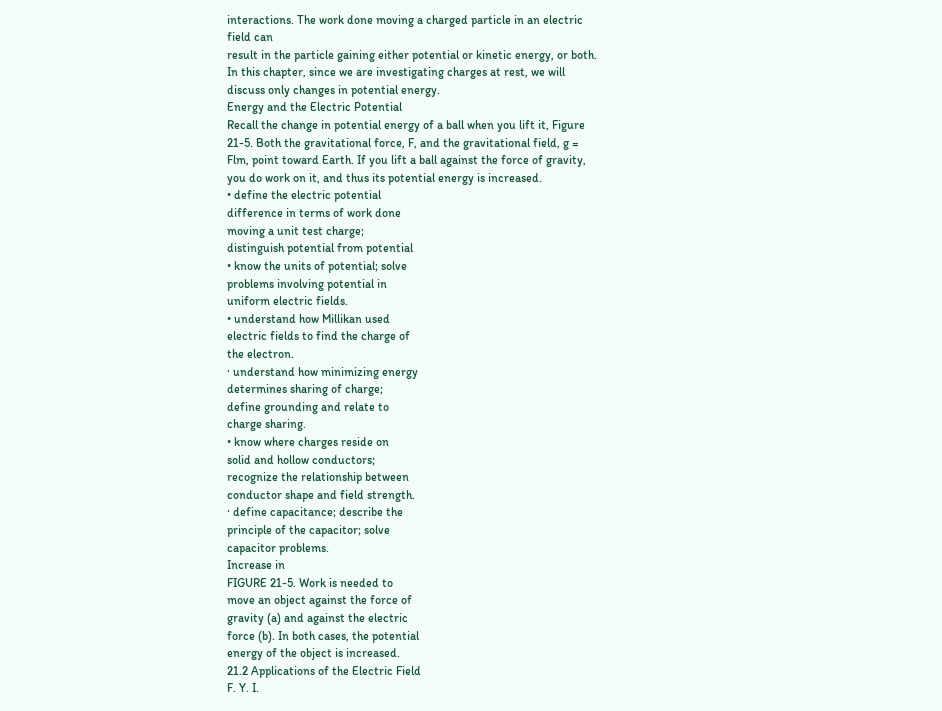interactions. The work done moving a charged particle in an electric field can
result in the particle gaining either potential or kinetic energy, or both.
In this chapter, since we are investigating charges at rest, we will discuss only changes in potential energy.
Energy and the Electric Potential
Recall the change in potential energy of a ball when you lift it, Figure
21-5. Both the gravitational force, F, and the gravitational field, g =
Flm, point toward Earth. If you lift a ball against the force of gravity,
you do work on it, and thus its potential energy is increased.
• define the electric potential
difference in terms of work done
moving a unit test charge;
distinguish potential from potential
• know the units of potential; solve
problems involving potential in
uniform electric fields.
• understand how Millikan used
electric fields to find the charge of
the electron.
· understand how minimizing energy
determines sharing of charge;
define grounding and relate to
charge sharing.
• know where charges reside on
solid and hollow conductors;
recognize the relationship between
conductor shape and field strength.
· define capacitance; describe the
principle of the capacitor; solve
capacitor problems.
Increase in
FIGURE 21-5. Work is needed to
move an object against the force of
gravity (a) and against the electric
force (b). In both cases, the potential
energy of the object is increased.
21.2 Applications of the Electric Field
F. Y. I.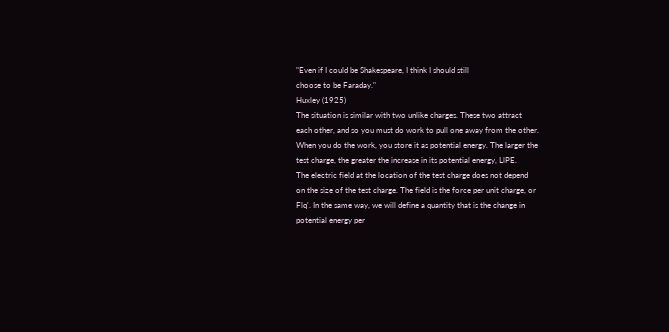"Even if I could be Shakespeare, I think I should still
choose to be Faraday."
Huxley (1925)
The situation is similar with two unlike charges. These two attract
each other, and so you must do work to pull one away from the other.
When you do the work, you store it as potential energy. The larger the
test charge, the greater the increase in its potential energy, LlPE.
The electric field at the location of the test charge does not depend
on the size of the test charge. The field is the force per unit charge, or
Flq'. In the same way, we will define a quantity that is the change in
potential energy per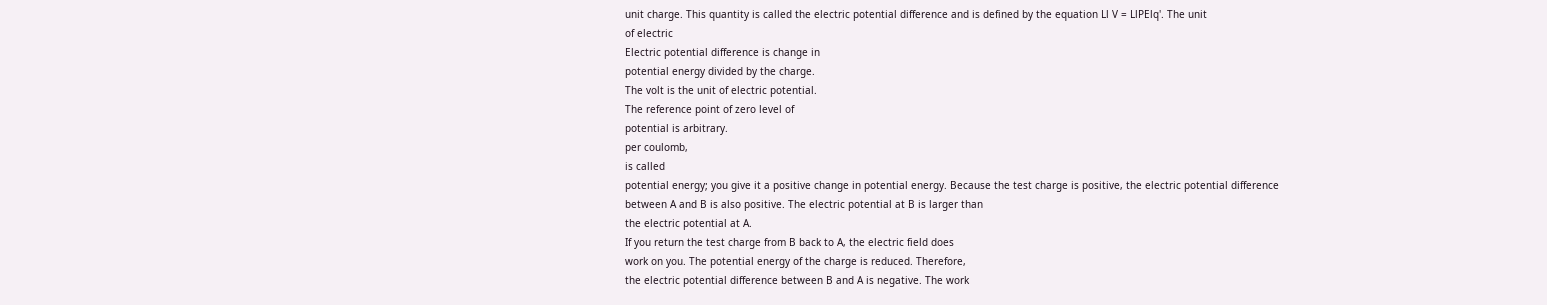unit charge. This quantity is called the electric potential difference and is defined by the equation Ll V = LlPElq'. The unit
of electric
Electric potential difference is change in
potential energy divided by the charge.
The volt is the unit of electric potential.
The reference point of zero level of
potential is arbitrary.
per coulomb,
is called
potential energy; you give it a positive change in potential energy. Because the test charge is positive, the electric potential difference
between A and B is also positive. The electric potential at B is larger than
the electric potential at A.
If you return the test charge from B back to A, the electric field does
work on you. The potential energy of the charge is reduced. Therefore,
the electric potential difference between B and A is negative. The work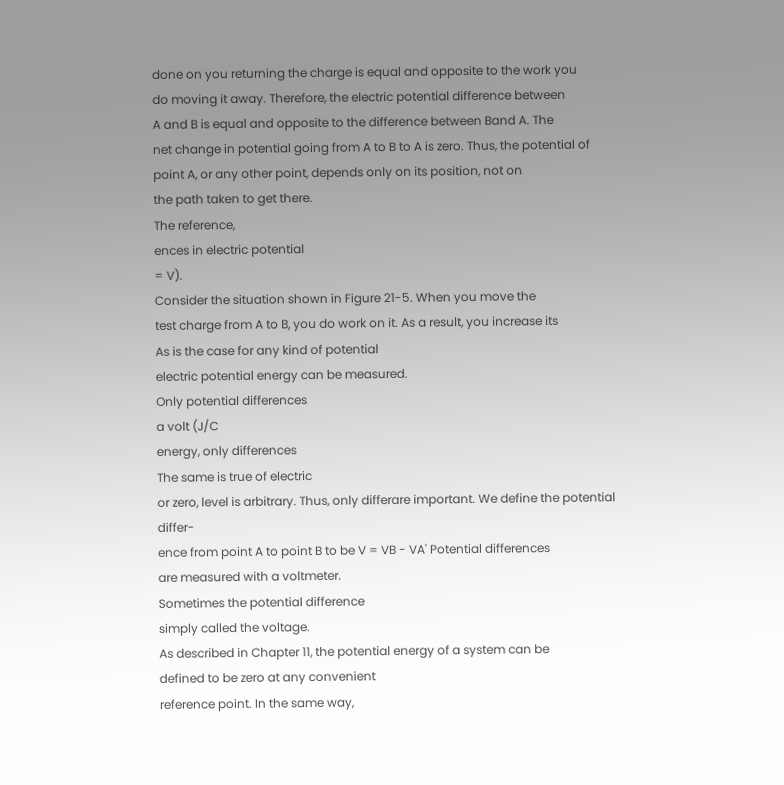done on you returning the charge is equal and opposite to the work you
do moving it away. Therefore, the electric potential difference between
A and B is equal and opposite to the difference between Band A. The
net change in potential going from A to B to A is zero. Thus, the potential of point A, or any other point, depends only on its position, not on
the path taken to get there.
The reference,
ences in electric potential
= V).
Consider the situation shown in Figure 21-5. When you move the
test charge from A to B, you do work on it. As a result, you increase its
As is the case for any kind of potential
electric potential energy can be measured.
Only potential differences
a volt (J/C
energy, only differences
The same is true of electric
or zero, level is arbitrary. Thus, only differare important. We define the potential differ-
ence from point A to point B to be V = VB - VA' Potential differences
are measured with a voltmeter.
Sometimes the potential difference
simply called the voltage.
As described in Chapter 11, the potential energy of a system can be
defined to be zero at any convenient
reference point. In the same way,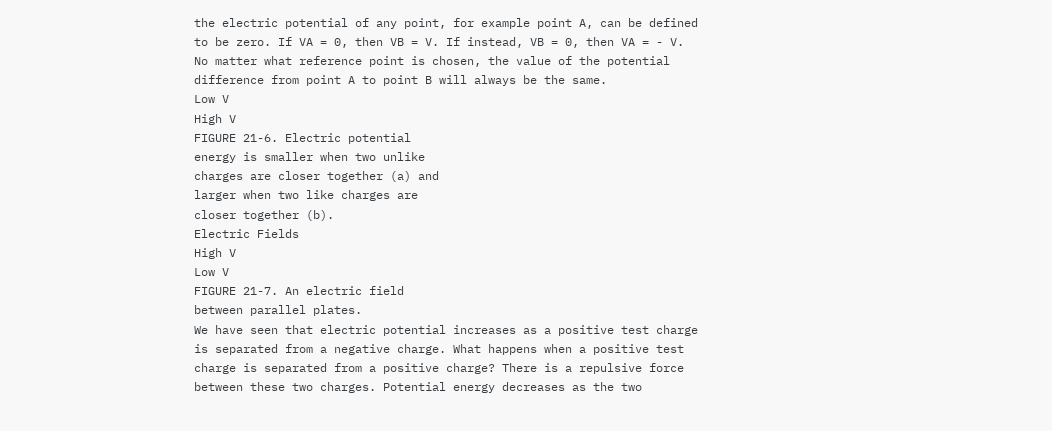the electric potential of any point, for example point A, can be defined
to be zero. If VA = 0, then VB = V. If instead, VB = 0, then VA = - V.
No matter what reference point is chosen, the value of the potential
difference from point A to point B will always be the same.
Low V
High V
FIGURE 21-6. Electric potential
energy is smaller when two unlike
charges are closer together (a) and
larger when two like charges are
closer together (b).
Electric Fields
High V
Low V
FIGURE 21-7. An electric field
between parallel plates.
We have seen that electric potential increases as a positive test charge
is separated from a negative charge. What happens when a positive test
charge is separated from a positive charge? There is a repulsive force
between these two charges. Potential energy decreases as the two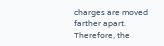charges are moved farther apart. Therefore, the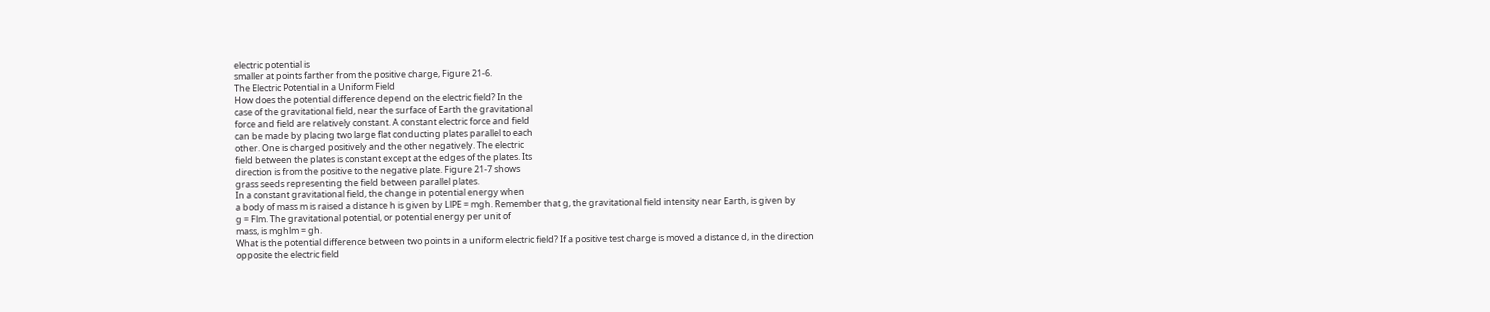electric potential is
smaller at points farther from the positive charge, Figure 21-6.
The Electric Potential in a Uniform Field
How does the potential difference depend on the electric field? In the
case of the gravitational field, near the surface of Earth the gravitational
force and field are relatively constant. A constant electric force and field
can be made by placing two large flat conducting plates parallel to each
other. One is charged positively and the other negatively. The electric
field between the plates is constant except at the edges of the plates. Its
direction is from the positive to the negative plate. Figure 21-7 shows
grass seeds representing the field between parallel plates.
In a constant gravitational field, the change in potential energy when
a body of mass m is raised a distance h is given by LlPE = mgh. Remember that g, the gravitational field intensity near Earth, is given by
g = Flm. The gravitational potential, or potential energy per unit of
mass, is mghlm = gh.
What is the potential difference between two points in a uniform electric field? If a positive test charge is moved a distance d, in the direction
opposite the electric field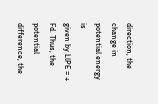direction, the change in potential energy is
given by LlPE = + Fd. Thus, the potential difference, the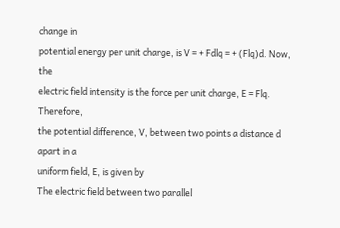change in
potential energy per unit charge, is V = + Fdlq = + (Flq)d. Now, the
electric field intensity is the force per unit charge, E = Flq. Therefore,
the potential difference, V, between two points a distance d apart in a
uniform field, E, is given by
The electric field between two parallel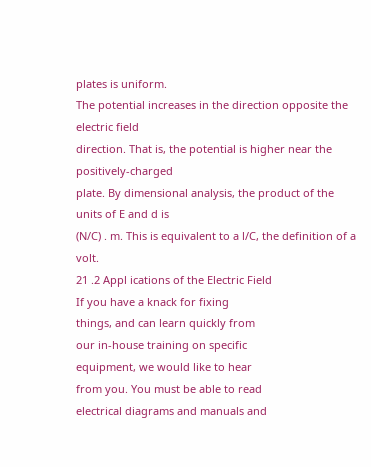plates is uniform.
The potential increases in the direction opposite the electric field
direction. That is, the potential is higher near the positively-charged
plate. By dimensional analysis, the product of the units of E and d is
(N/C) . m. This is equivalent to a l/C, the definition of a volt.
21 .2 Appl ications of the Electric Field
If you have a knack for fixing
things, and can learn quickly from
our in-house training on specific
equipment, we would like to hear
from you. You must be able to read
electrical diagrams and manuals and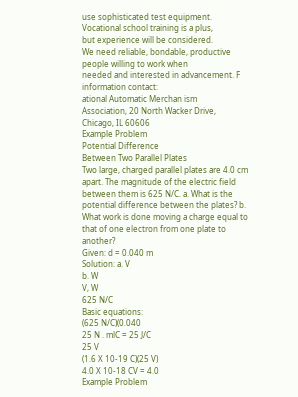use sophisticated test equipment.
Vocational school training is a plus,
but experience will be considered.
We need reliable, bondable, productive people willing to work when
needed and interested in advancement. F information contact:
ational Automatic Merchan ism
Association, 20 North Wacker Drive,
Chicago, IL 60606
Example Problem
Potential Difference
Between Two Parallel Plates
Two large, charged parallel plates are 4.0 cm apart. The magnitude of the electric field between them is 625 N/C. a. What is the
potential difference between the plates? b. What work is done moving a charge equal to that of one electron from one plate to another?
Given: d = 0.040 m
Solution: a. V
b. W
V, W
625 N/C
Basic equations:
(625 N/C)(0.040
25 N . mlC = 25 J/C
25 V
(1.6 X 10-19 C)(25 V)
4.0 X 10-18 CV = 4.0
Example Problem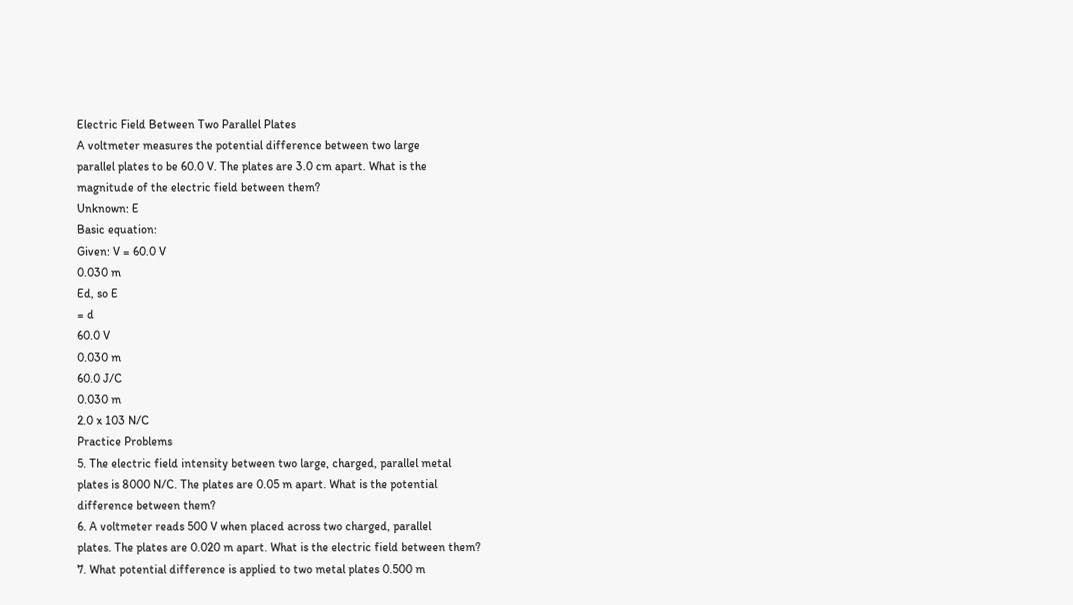Electric Field Between Two Parallel Plates
A voltmeter measures the potential difference between two large
parallel plates to be 60.0 V. The plates are 3.0 cm apart. What is the
magnitude of the electric field between them?
Unknown: E
Basic equation:
Given: V = 60.0 V
0.030 m
Ed, so E
= d
60.0 V
0.030 m
60.0 J/C
0.030 m
2.0 x 103 N/C
Practice Problems
5. The electric field intensity between two large, charged, parallel metal
plates is 8000 N/C. The plates are 0.05 m apart. What is the potential
difference between them?
6. A voltmeter reads 500 V when placed across two charged, parallel
plates. The plates are 0.020 m apart. What is the electric field between them?
7. What potential difference is applied to two metal plates 0.500 m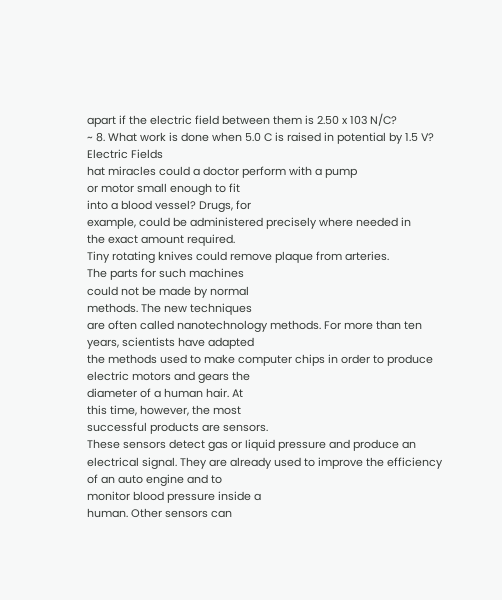apart if the electric field between them is 2.50 x 103 N/C?
~ 8. What work is done when 5.0 C is raised in potential by 1.5 V?
Electric Fields
hat miracles could a doctor perform with a pump
or motor small enough to fit
into a blood vessel? Drugs, for
example, could be administered precisely where needed in
the exact amount required.
Tiny rotating knives could remove plaque from arteries.
The parts for such machines
could not be made by normal
methods. The new techniques
are often called nanotechnology methods. For more than ten
years, scientists have adapted
the methods used to make computer chips in order to produce
electric motors and gears the
diameter of a human hair. At
this time, however, the most
successful products are sensors.
These sensors detect gas or Iiquid pressure and produce an
electrical signal. They are already used to improve the efficiency of an auto engine and to
monitor blood pressure inside a
human. Other sensors can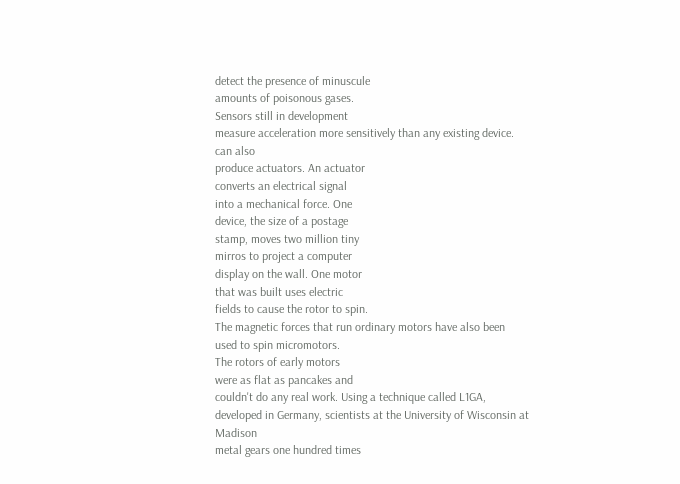detect the presence of minuscule
amounts of poisonous gases.
Sensors still in development
measure acceleration more sensitively than any existing device.
can also
produce actuators. An actuator
converts an electrical signal
into a mechanical force. One
device, the size of a postage
stamp, moves two million tiny
mirros to project a computer
display on the wall. One motor
that was built uses electric
fields to cause the rotor to spin.
The magnetic forces that run ordinary motors have also been
used to spin micromotors.
The rotors of early motors
were as flat as pancakes and
couldn't do any real work. Using a technique called L1GA,
developed in Germany, scientists at the University of Wisconsin at Madison
metal gears one hundred times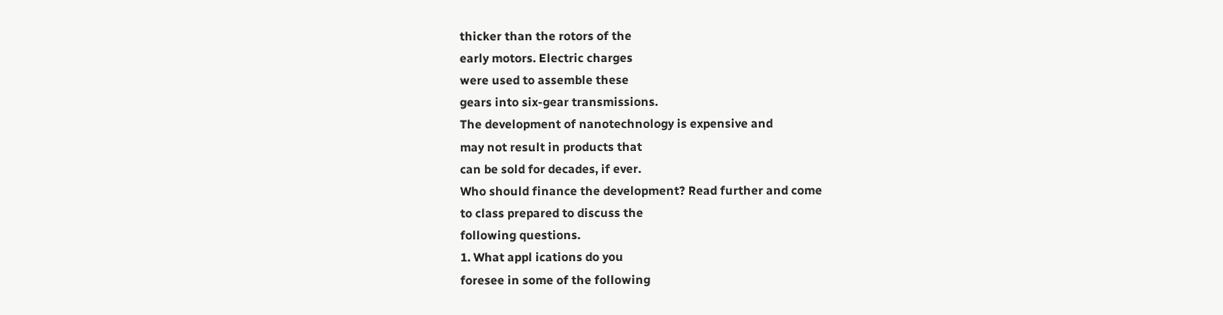thicker than the rotors of the
early motors. Electric charges
were used to assemble these
gears into six-gear transmissions.
The development of nanotechnology is expensive and
may not result in products that
can be sold for decades, if ever.
Who should finance the development? Read further and come
to class prepared to discuss the
following questions.
1. What appl ications do you
foresee in some of the following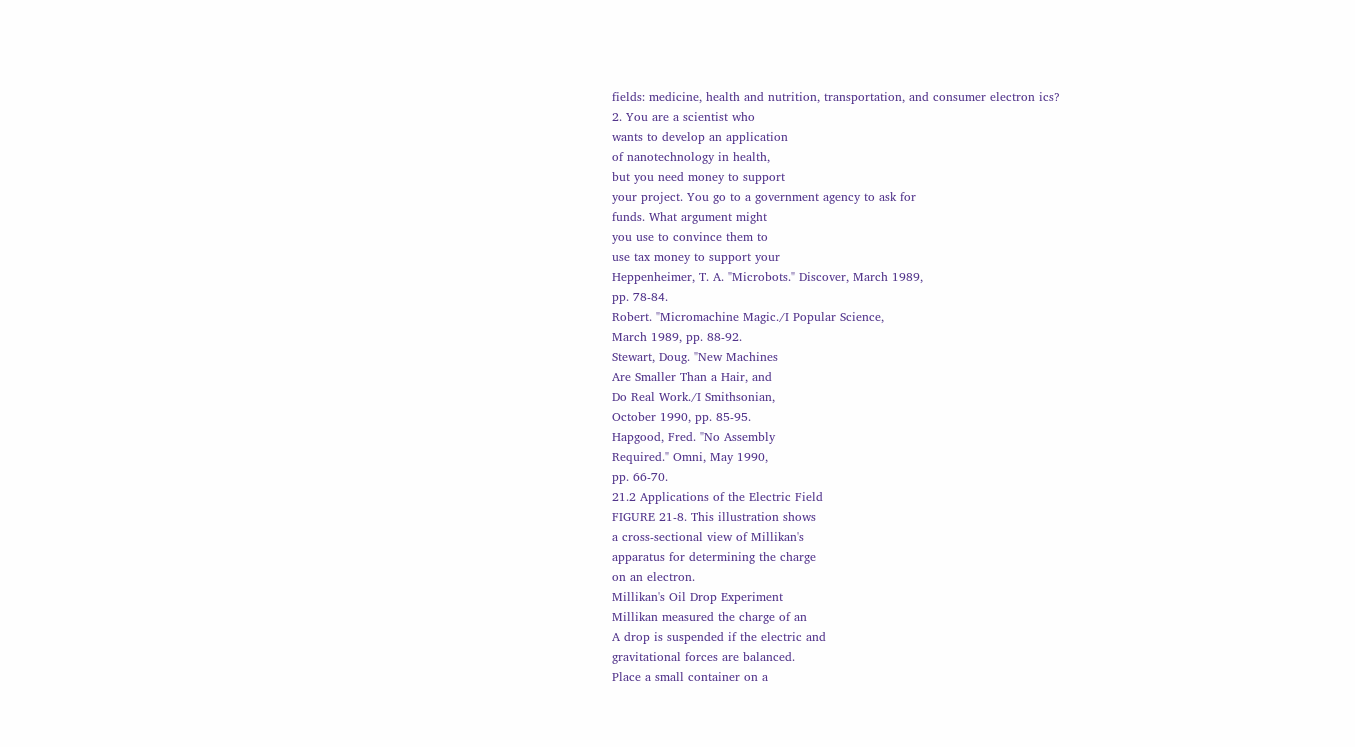fields: medicine, health and nutrition, transportation, and consumer electron ics?
2. You are a scientist who
wants to develop an application
of nanotechnology in health,
but you need money to support
your project. You go to a government agency to ask for
funds. What argument might
you use to convince them to
use tax money to support your
Heppenheimer, T. A. "Microbots." Discover, March 1989,
pp. 78-84.
Robert. "Micromachine Magic./I Popular Science,
March 1989, pp. 88-92.
Stewart, Doug. "New Machines
Are Smaller Than a Hair, and
Do Real Work./I Smithsonian,
October 1990, pp. 85-95.
Hapgood, Fred. "No Assembly
Required." Omni, May 1990,
pp. 66-70.
21.2 Applications of the Electric Field
FIGURE 21-8. This illustration shows
a cross-sectional view of Millikan's
apparatus for determining the charge
on an electron.
Millikan's Oil Drop Experiment
Millikan measured the charge of an
A drop is suspended if the electric and
gravitational forces are balanced.
Place a small container on a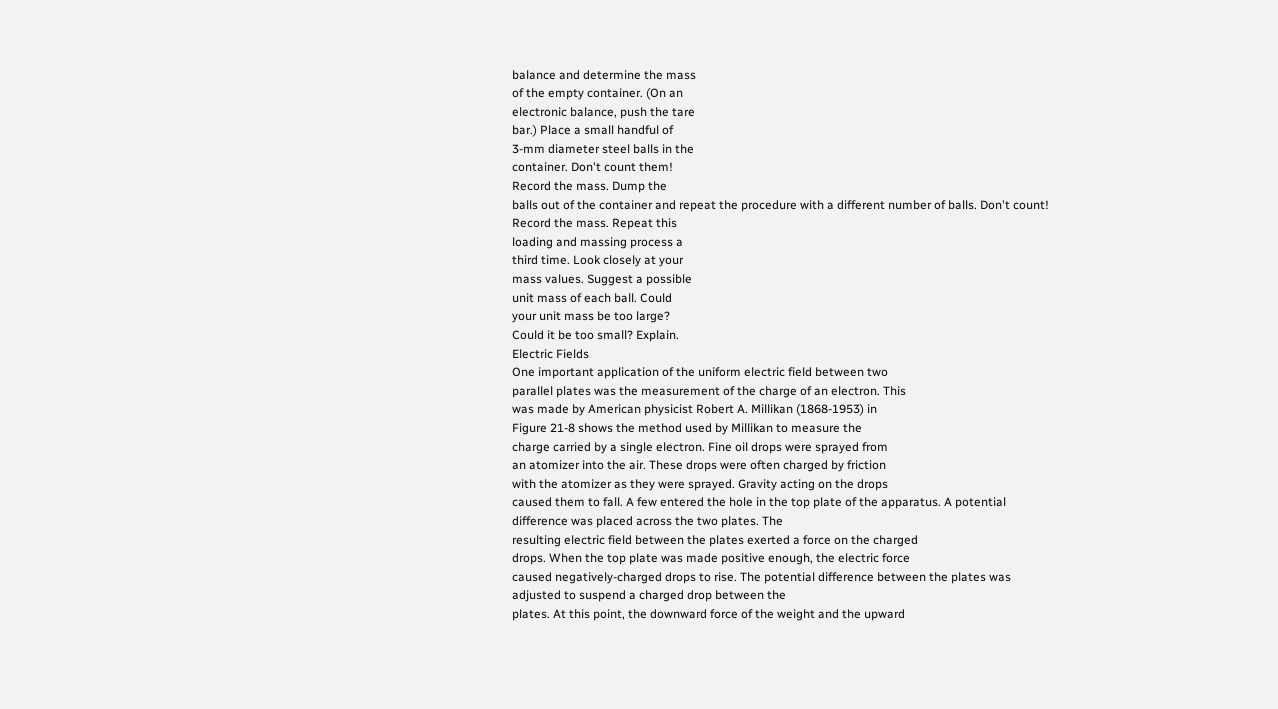balance and determine the mass
of the empty container. (On an
electronic balance, push the tare
bar.) Place a small handful of
3-mm diameter steel balls in the
container. Don't count them!
Record the mass. Dump the
balls out of the container and repeat the procedure with a different number of balls. Don't count!
Record the mass. Repeat this
loading and massing process a
third time. Look closely at your
mass values. Suggest a possible
unit mass of each ball. Could
your unit mass be too large?
Could it be too small? Explain.
Electric Fields
One important application of the uniform electric field between two
parallel plates was the measurement of the charge of an electron. This
was made by American physicist Robert A. Millikan (1868-1953) in
Figure 21-8 shows the method used by Millikan to measure the
charge carried by a single electron. Fine oil drops were sprayed from
an atomizer into the air. These drops were often charged by friction
with the atomizer as they were sprayed. Gravity acting on the drops
caused them to fall. A few entered the hole in the top plate of the apparatus. A potential difference was placed across the two plates. The
resulting electric field between the plates exerted a force on the charged
drops. When the top plate was made positive enough, the electric force
caused negatively-charged drops to rise. The potential difference between the plates was adjusted to suspend a charged drop between the
plates. At this point, the downward force of the weight and the upward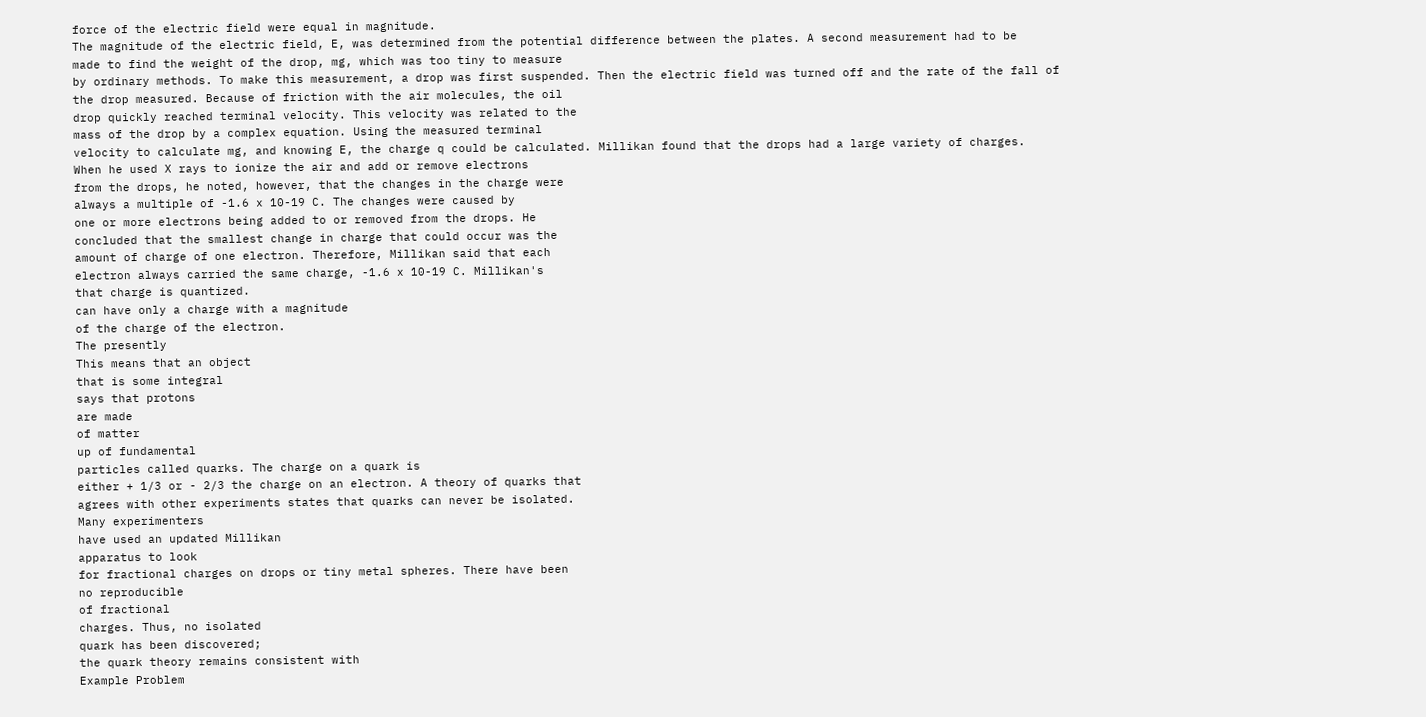force of the electric field were equal in magnitude.
The magnitude of the electric field, E, was determined from the potential difference between the plates. A second measurement had to be
made to find the weight of the drop, mg, which was too tiny to measure
by ordinary methods. To make this measurement, a drop was first suspended. Then the electric field was turned off and the rate of the fall of
the drop measured. Because of friction with the air molecules, the oil
drop quickly reached terminal velocity. This velocity was related to the
mass of the drop by a complex equation. Using the measured terminal
velocity to calculate mg, and knowing E, the charge q could be calculated. Millikan found that the drops had a large variety of charges.
When he used X rays to ionize the air and add or remove electrons
from the drops, he noted, however, that the changes in the charge were
always a multiple of -1.6 x 10-19 C. The changes were caused by
one or more electrons being added to or removed from the drops. He
concluded that the smallest change in charge that could occur was the
amount of charge of one electron. Therefore, Millikan said that each
electron always carried the same charge, -1.6 x 10-19 C. Millikan's
that charge is quantized.
can have only a charge with a magnitude
of the charge of the electron.
The presently
This means that an object
that is some integral
says that protons
are made
of matter
up of fundamental
particles called quarks. The charge on a quark is
either + 1/3 or - 2/3 the charge on an electron. A theory of quarks that
agrees with other experiments states that quarks can never be isolated.
Many experimenters
have used an updated Millikan
apparatus to look
for fractional charges on drops or tiny metal spheres. There have been
no reproducible
of fractional
charges. Thus, no isolated
quark has been discovered;
the quark theory remains consistent with
Example Problem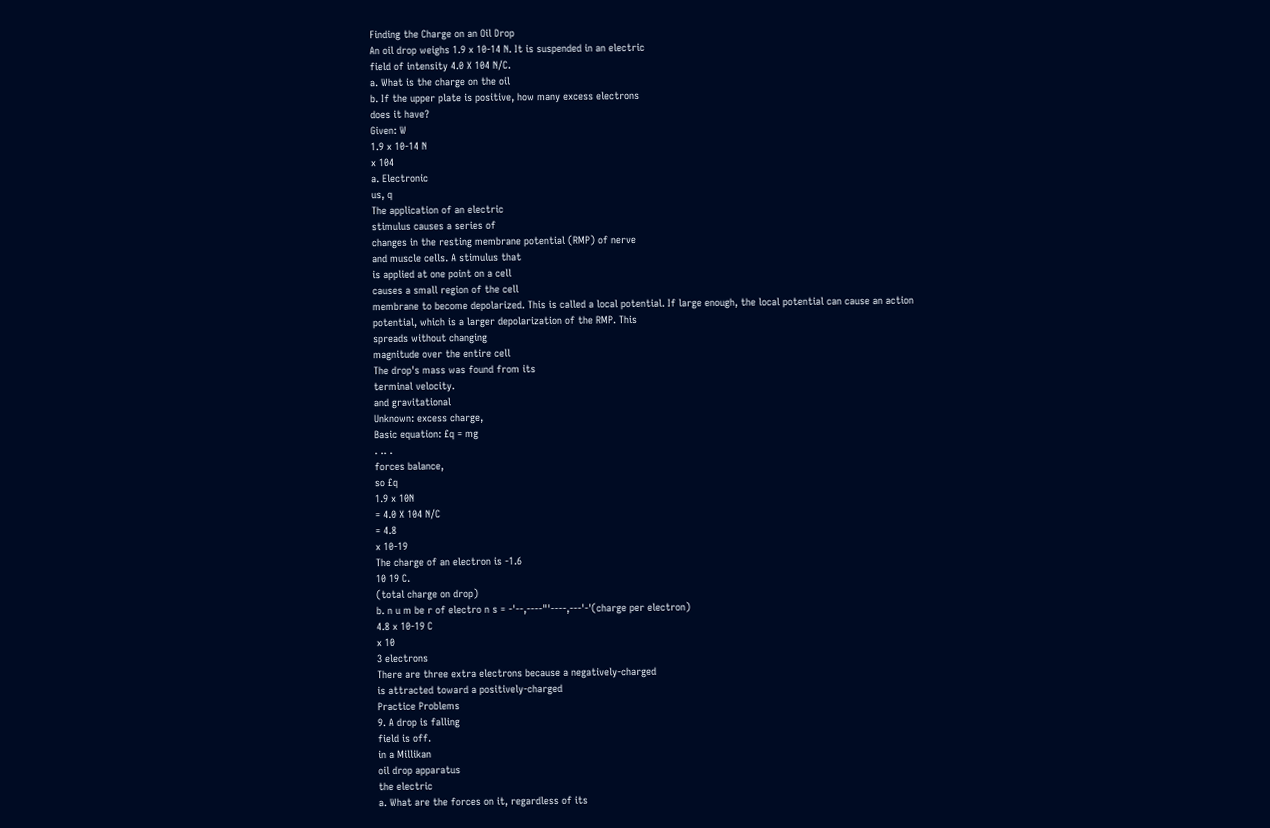Finding the Charge on an Oil Drop
An oil drop weighs 1.9 x 10-14 N. It is suspended in an electric
field of intensity 4.0 X 104 N/C.
a. What is the charge on the oil
b. If the upper plate is positive, how many excess electrons
does it have?
Given: W
1.9 x 10-14 N
x 104
a. Electronic
us, q
The application of an electric
stimulus causes a series of
changes in the resting membrane potential (RMP) of nerve
and muscle cells. A stimulus that
is applied at one point on a cell
causes a small region of the cell
membrane to become depolarized. This is called a local potential. If large enough, the local potential can cause an action
potential, which is a larger depolarization of the RMP. This
spreads without changing
magnitude over the entire cell
The drop's mass was found from its
terminal velocity.
and gravitational
Unknown: excess charge,
Basic equation: £q = mg
. .. .
forces balance,
so £q
1.9 x 10N
= 4.0 X 104 N/C
= 4.8
x 10-19
The charge of an electron is -1.6
10 19 C.
(total charge on drop)
b. n u m be r of electro n s = -'--,----"'----,---'-'(charge per electron)
4.8 x 10-19 C
x 10
3 electrons
There are three extra electrons because a negatively-charged
is attracted toward a positively-charged
Practice Problems
9. A drop is falling
field is off.
in a Millikan
oil drop apparatus
the electric
a. What are the forces on it, regardless of its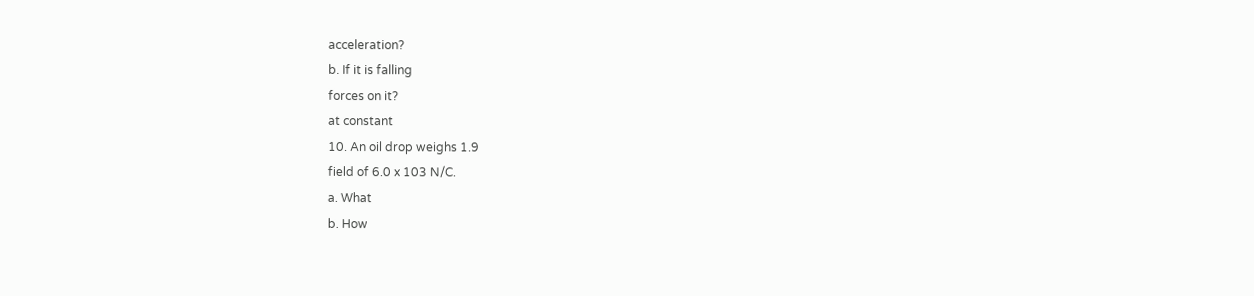acceleration?
b. If it is falling
forces on it?
at constant
10. An oil drop weighs 1.9
field of 6.0 x 103 N/C.
a. What
b. How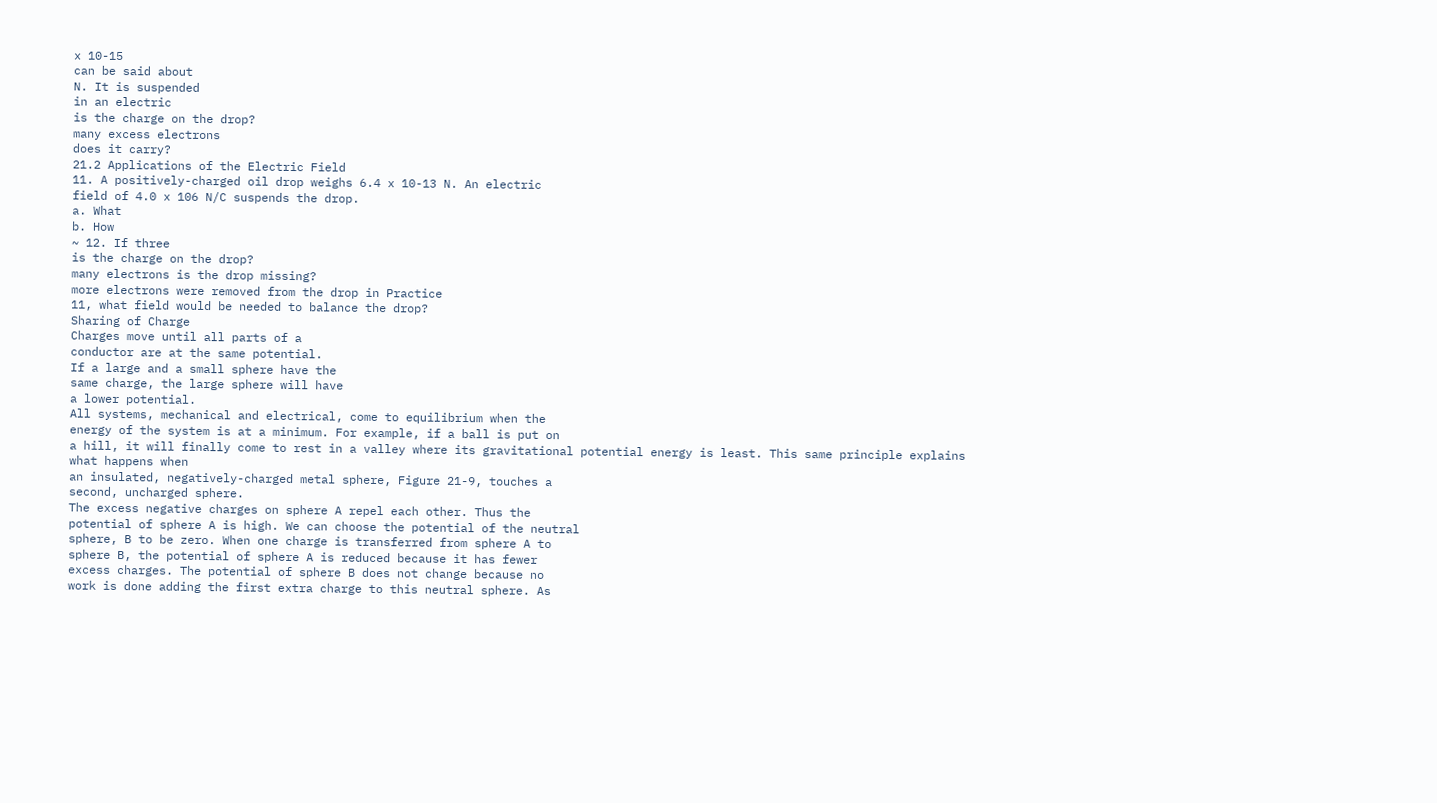x 10-15
can be said about
N. It is suspended
in an electric
is the charge on the drop?
many excess electrons
does it carry?
21.2 Applications of the Electric Field
11. A positively-charged oil drop weighs 6.4 x 10-13 N. An electric
field of 4.0 x 106 N/C suspends the drop.
a. What
b. How
~ 12. If three
is the charge on the drop?
many electrons is the drop missing?
more electrons were removed from the drop in Practice
11, what field would be needed to balance the drop?
Sharing of Charge
Charges move until all parts of a
conductor are at the same potential.
If a large and a small sphere have the
same charge, the large sphere will have
a lower potential.
All systems, mechanical and electrical, come to equilibrium when the
energy of the system is at a minimum. For example, if a ball is put on
a hill, it will finally come to rest in a valley where its gravitational potential energy is least. This same principle explains what happens when
an insulated, negatively-charged metal sphere, Figure 21-9, touches a
second, uncharged sphere.
The excess negative charges on sphere A repel each other. Thus the
potential of sphere A is high. We can choose the potential of the neutral
sphere, B to be zero. When one charge is transferred from sphere A to
sphere B, the potential of sphere A is reduced because it has fewer
excess charges. The potential of sphere B does not change because no
work is done adding the first extra charge to this neutral sphere. As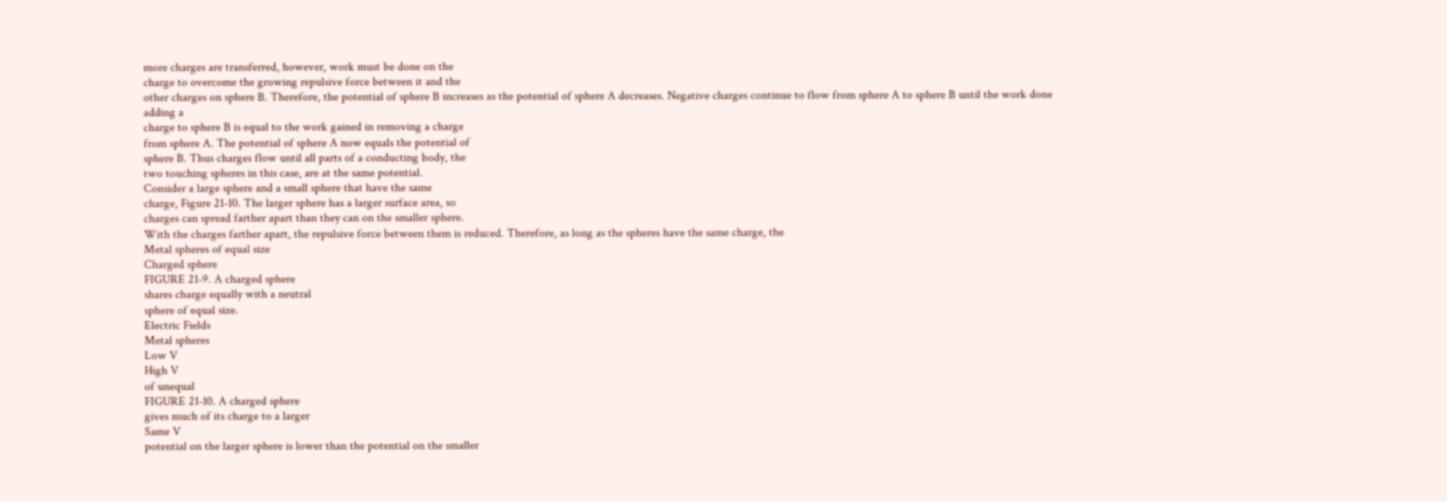more charges are transferred, however, work must be done on the
charge to overcome the growing repulsive force between it and the
other charges on sphere B. Therefore, the potential of sphere B increases as the potential of sphere A decreases. Negative charges continue to flow from sphere A to sphere B until the work done adding a
charge to sphere B is equal to the work gained in removing a charge
from sphere A. The potential of sphere A now equals the potential of
sphere B. Thus charges flow until all parts of a conducting body, the
two touching spheres in this case, are at the same potential.
Consider a large sphere and a small sphere that have the same
charge, Figure 21-10. The larger sphere has a larger surface area, so
charges can spread farther apart than they can on the smaller sphere.
With the charges farther apart, the repulsive force between them is reduced. Therefore, as long as the spheres have the same charge, the
Metal spheres of equal size
Charged sphere
FIGURE 21-9. A charged sphere
shares charge equally with a neutral
sphere of equal size.
Electric Fields
Metal spheres
Low V
High V
of unequal
FIGURE 21-10. A charged sphere
gives much of its charge to a larger
Same V
potential on the larger sphere is lower than the potential on the smaller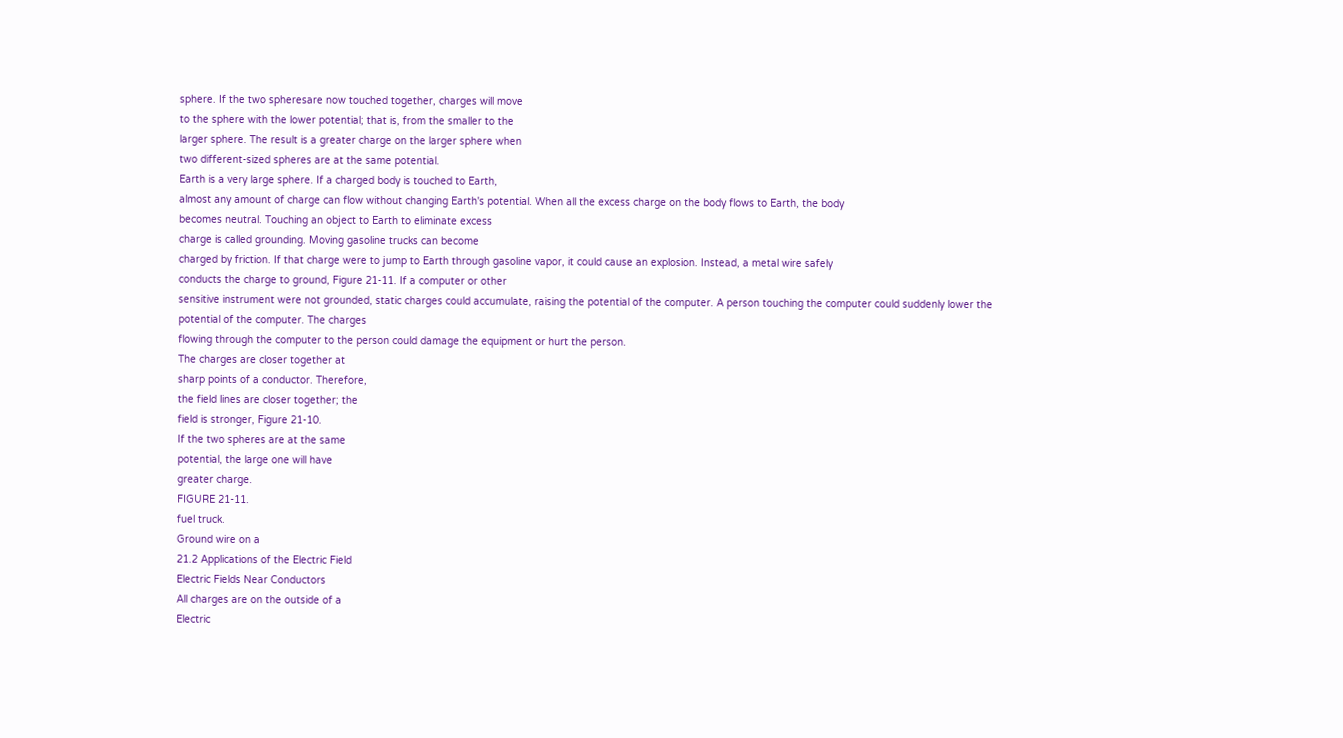sphere. If the two spheresare now touched together, charges will move
to the sphere with the lower potential; that is, from the smaller to the
larger sphere. The result is a greater charge on the larger sphere when
two different-sized spheres are at the same potential.
Earth is a very large sphere. If a charged body is touched to Earth,
almost any amount of charge can flow without changing Earth's potential. When all the excess charge on the body flows to Earth, the body
becomes neutral. Touching an object to Earth to eliminate excess
charge is called grounding. Moving gasoline trucks can become
charged by friction. If that charge were to jump to Earth through gasoline vapor, it could cause an explosion. Instead, a metal wire safely
conducts the charge to ground, Figure 21-11. If a computer or other
sensitive instrument were not grounded, static charges could accumulate, raising the potential of the computer. A person touching the computer could suddenly lower the potential of the computer. The charges
flowing through the computer to the person could damage the equipment or hurt the person.
The charges are closer together at
sharp points of a conductor. Therefore,
the field lines are closer together; the
field is stronger, Figure 21-10.
If the two spheres are at the same
potential, the large one will have
greater charge.
FIGURE 21-11.
fuel truck.
Ground wire on a
21.2 Applications of the Electric Field
Electric Fields Near Conductors
All charges are on the outside of a
Electric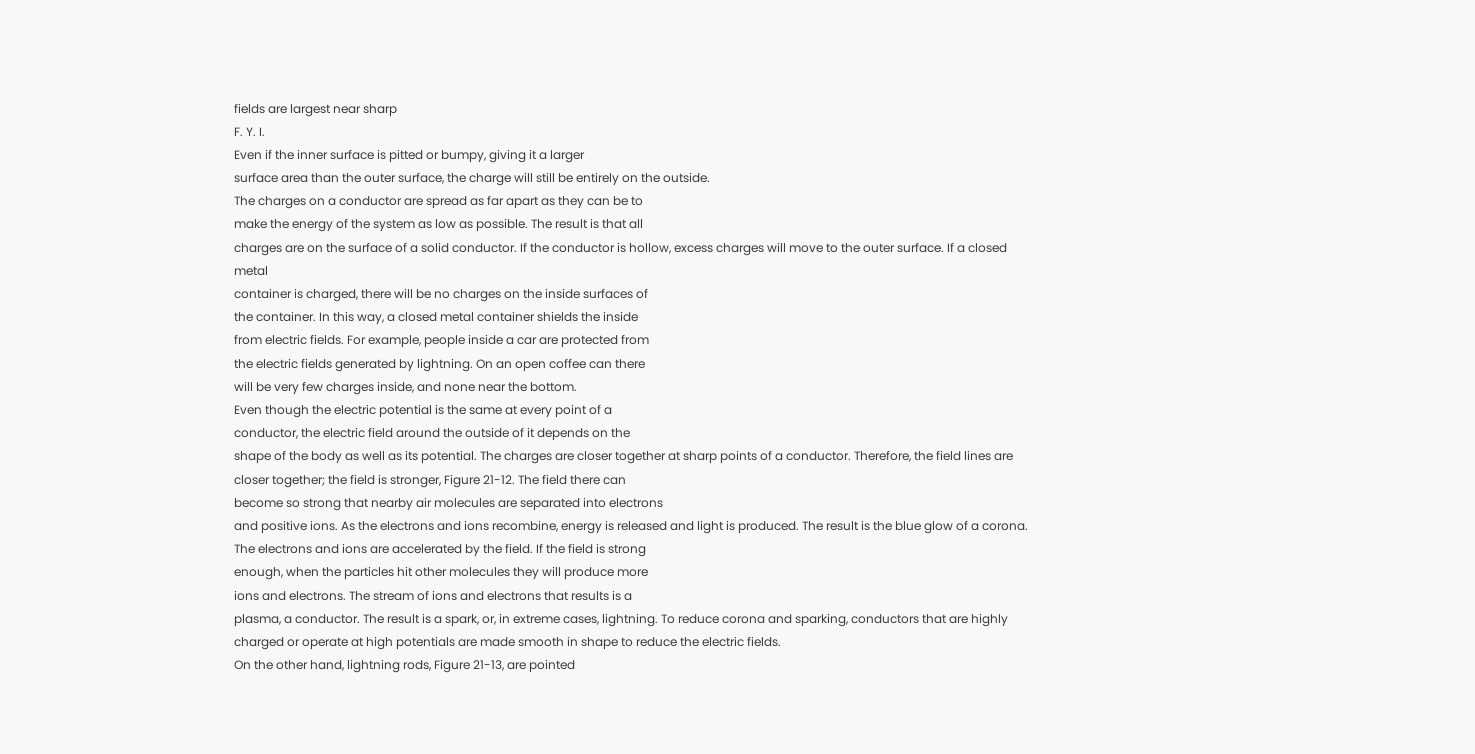fields are largest near sharp
F. Y. I.
Even if the inner surface is pitted or bumpy, giving it a larger
surface area than the outer surface, the charge will still be entirely on the outside.
The charges on a conductor are spread as far apart as they can be to
make the energy of the system as low as possible. The result is that all
charges are on the surface of a solid conductor. If the conductor is hollow, excess charges will move to the outer surface. If a closed metal
container is charged, there will be no charges on the inside surfaces of
the container. In this way, a closed metal container shields the inside
from electric fields. For example, people inside a car are protected from
the electric fields generated by lightning. On an open coffee can there
will be very few charges inside, and none near the bottom.
Even though the electric potential is the same at every point of a
conductor, the electric field around the outside of it depends on the
shape of the body as well as its potential. The charges are closer together at sharp points of a conductor. Therefore, the field lines are
closer together; the field is stronger, Figure 21-12. The field there can
become so strong that nearby air molecules are separated into electrons
and positive ions. As the electrons and ions recombine, energy is released and light is produced. The result is the blue glow of a corona.
The electrons and ions are accelerated by the field. If the field is strong
enough, when the particles hit other molecules they will produce more
ions and electrons. The stream of ions and electrons that results is a
plasma, a conductor. The result is a spark, or, in extreme cases, lightning. To reduce corona and sparking, conductors that are highly
charged or operate at high potentials are made smooth in shape to reduce the electric fields.
On the other hand, lightning rods, Figure 21-13, are pointed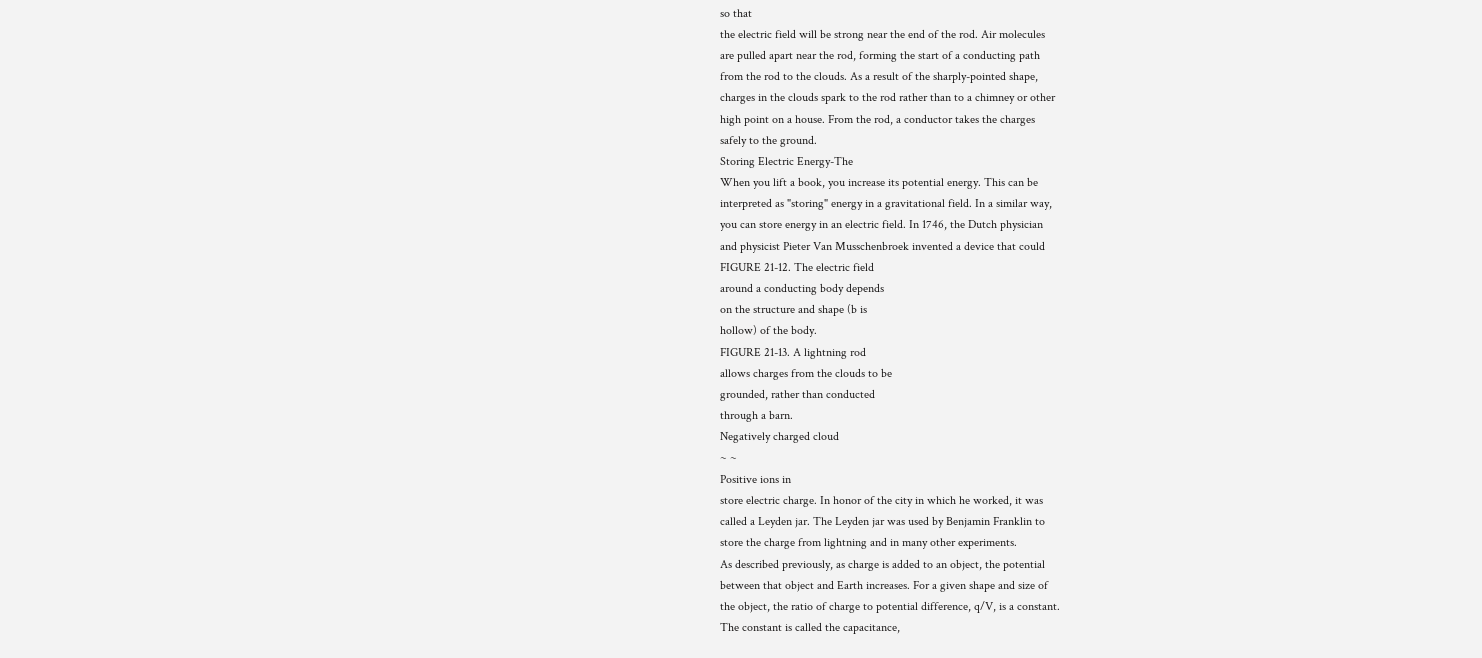so that
the electric field will be strong near the end of the rod. Air molecules
are pulled apart near the rod, forming the start of a conducting path
from the rod to the clouds. As a result of the sharply-pointed shape,
charges in the clouds spark to the rod rather than to a chimney or other
high point on a house. From the rod, a conductor takes the charges
safely to the ground.
Storing Electric Energy-The
When you lift a book, you increase its potential energy. This can be
interpreted as "storing" energy in a gravitational field. In a similar way,
you can store energy in an electric field. In 1746, the Dutch physician
and physicist Pieter Van Musschenbroek invented a device that could
FIGURE 21-12. The electric field
around a conducting body depends
on the structure and shape (b is
hollow) of the body.
FIGURE 21-13. A lightning rod
allows charges from the clouds to be
grounded, rather than conducted
through a barn.
Negatively charged cloud
~ ~
Positive ions in
store electric charge. In honor of the city in which he worked, it was
called a Leyden jar. The Leyden jar was used by Benjamin Franklin to
store the charge from lightning and in many other experiments.
As described previously, as charge is added to an object, the potential
between that object and Earth increases. For a given shape and size of
the object, the ratio of charge to potential difference, q/V, is a constant.
The constant is called the capacitance,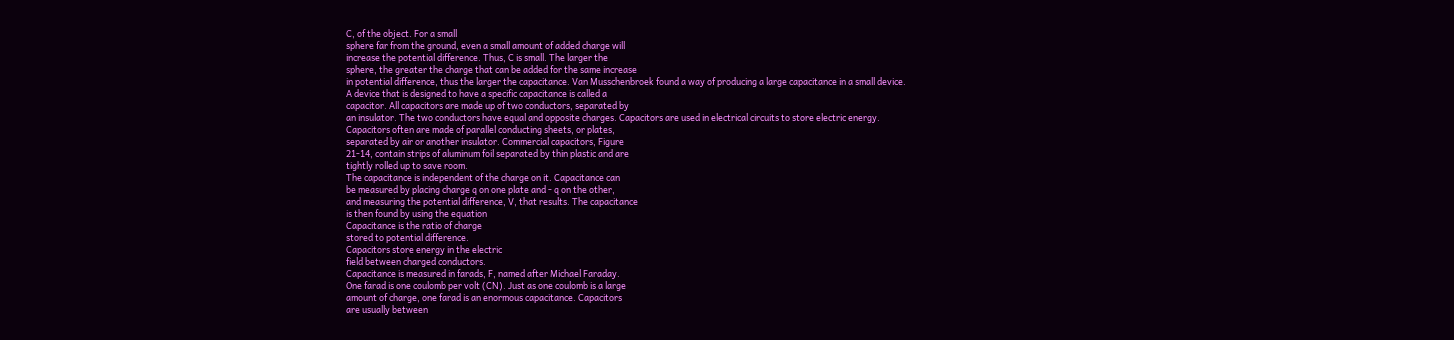C, of the object. For a small
sphere far from the ground, even a small amount of added charge will
increase the potential difference. Thus, C is small. The larger the
sphere, the greater the charge that can be added for the same increase
in potential difference, thus the larger the capacitance. Van Musschenbroek found a way of producing a large capacitance in a small device.
A device that is designed to have a specific capacitance is called a
capacitor. All capacitors are made up of two conductors, separated by
an insulator. The two conductors have equal and opposite charges. Capacitors are used in electrical circuits to store electric energy.
Capacitors often are made of parallel conducting sheets, or plates,
separated by air or another insulator. Commercial capacitors, Figure
21-14, contain strips of aluminum foil separated by thin plastic and are
tightly rolled up to save room.
The capacitance is independent of the charge on it. Capacitance can
be measured by placing charge q on one plate and - q on the other,
and measuring the potential difference, V, that results. The capacitance
is then found by using the equation
Capacitance is the ratio of charge
stored to potential difference.
Capacitors store energy in the electric
field between charged conductors.
Capacitance is measured in farads, F, named after Michael Faraday.
One farad is one coulomb per volt (CN). Just as one coulomb is a large
amount of charge, one farad is an enormous capacitance. Capacitors
are usually between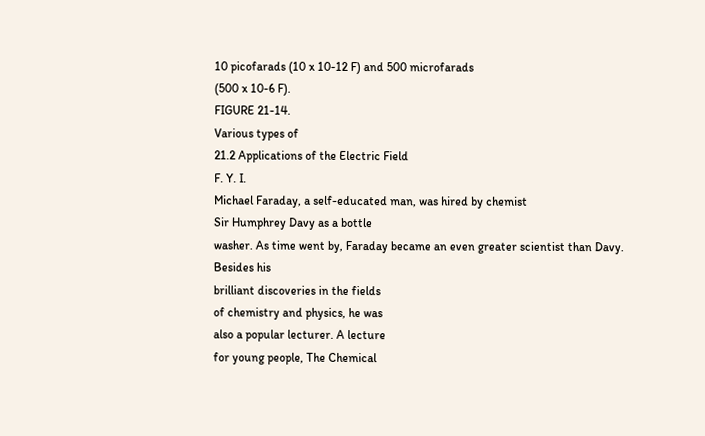10 picofarads (10 x 10-12 F) and 500 microfarads
(500 x 10-6 F).
FIGURE 21-14.
Various types of
21.2 Applications of the Electric Field
F. Y. I.
Michael Faraday, a self-educated man, was hired by chemist
Sir Humphrey Davy as a bottle
washer. As time went by, Faraday became an even greater scientist than Davy. Besides his
brilliant discoveries in the fields
of chemistry and physics, he was
also a popular lecturer. A lecture
for young people, The Chemical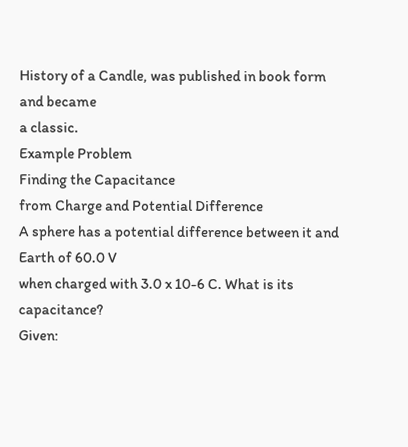History of a Candle, was published in book form and became
a classic.
Example Problem
Finding the Capacitance
from Charge and Potential Difference
A sphere has a potential difference between it and Earth of 60.0 V
when charged with 3.0 x 10-6 C. What is its capacitance?
Given: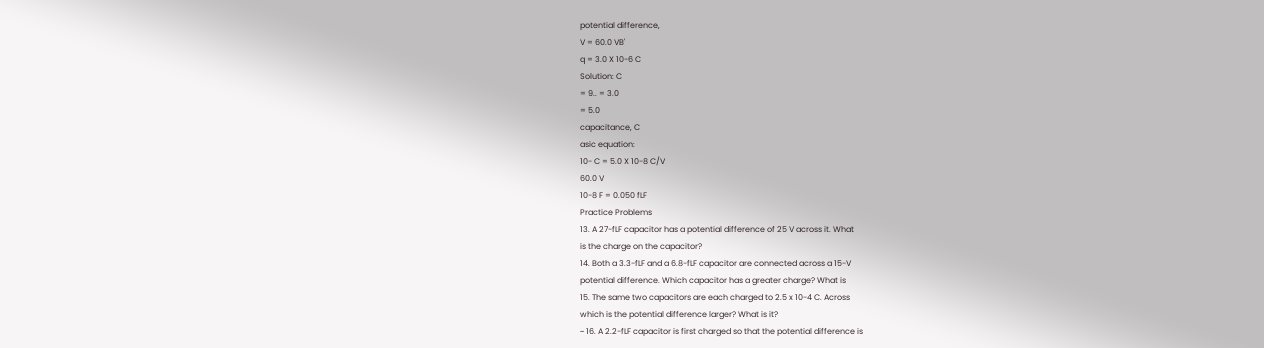potential difference,
V = 60.0 VB'
q = 3.0 X 10-6 C
Solution: C
= 9.. = 3.0
= 5.0
capacitance, C
asic equation:
10- C = 5.0 X 10-8 C/V
60.0 V
10-8 F = 0.050 fLF
Practice Problems
13. A 27-fLF capacitor has a potential difference of 25 V across it. What
is the charge on the capacitor?
14. Both a 3.3-fLF and a 6.8-fLF capacitor are connected across a 15-V
potential difference. Which capacitor has a greater charge? What is
15. The same two capacitors are each charged to 2.5 x 10-4 C. Across
which is the potential difference larger? What is it?
~ 16. A 2.2-fLF capacitor is first charged so that the potential difference is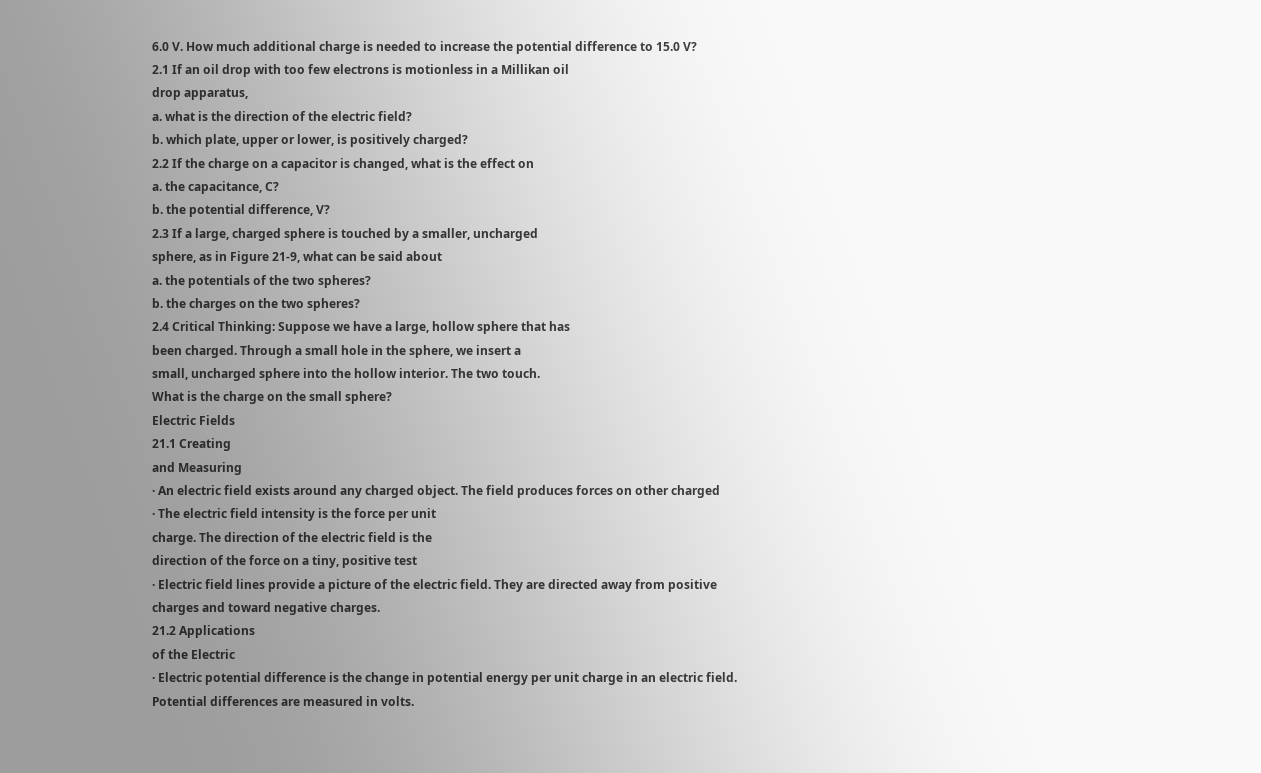6.0 V. How much additional charge is needed to increase the potential difference to 15.0 V?
2.1 If an oil drop with too few electrons is motionless in a Millikan oil
drop apparatus,
a. what is the direction of the electric field?
b. which plate, upper or lower, is positively charged?
2.2 If the charge on a capacitor is changed, what is the effect on
a. the capacitance, C?
b. the potential difference, V?
2.3 If a large, charged sphere is touched by a smaller, uncharged
sphere, as in Figure 21-9, what can be said about
a. the potentials of the two spheres?
b. the charges on the two spheres?
2.4 Critical Thinking: Suppose we have a large, hollow sphere that has
been charged. Through a small hole in the sphere, we insert a
small, uncharged sphere into the hollow interior. The two touch.
What is the charge on the small sphere?
Electric Fields
21.1 Creating
and Measuring
· An electric field exists around any charged object. The field produces forces on other charged
· The electric field intensity is the force per unit
charge. The direction of the electric field is the
direction of the force on a tiny, positive test
· Electric field lines provide a picture of the electric field. They are directed away from positive
charges and toward negative charges.
21.2 Applications
of the Electric
· Electric potential difference is the change in potential energy per unit charge in an electric field.
Potential differences are measured in volts.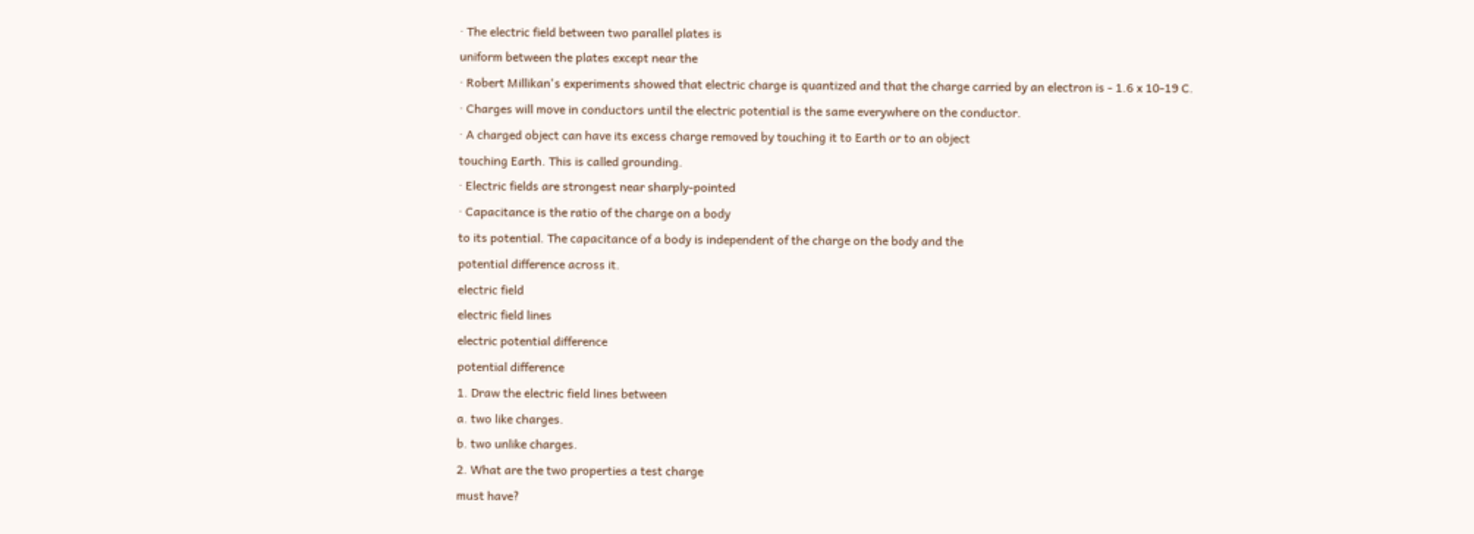· The electric field between two parallel plates is
uniform between the plates except near the
· Robert Millikan's experiments showed that electric charge is quantized and that the charge carried by an electron is - 1.6 x 10-19 C.
· Charges will move in conductors until the electric potential is the same everywhere on the conductor.
· A charged object can have its excess charge removed by touching it to Earth or to an object
touching Earth. This is called grounding.
· Electric fields are strongest near sharply-pointed
· Capacitance is the ratio of the charge on a body
to its potential. The capacitance of a body is independent of the charge on the body and the
potential difference across it.
electric field
electric field lines
electric potential difference
potential difference
1. Draw the electric field lines between
a. two like charges.
b. two unlike charges.
2. What are the two properties a test charge
must have?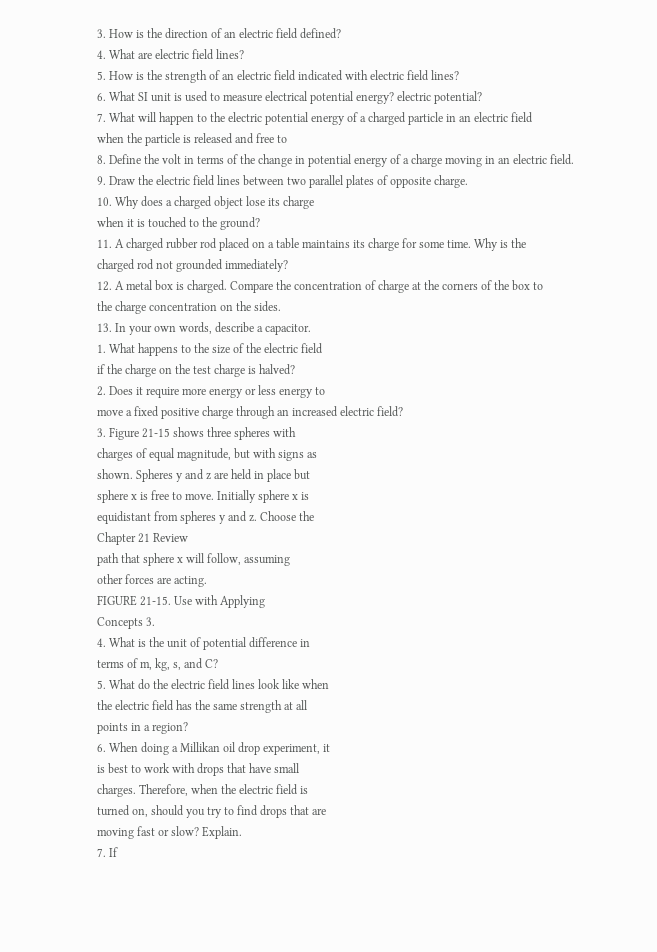3. How is the direction of an electric field defined?
4. What are electric field lines?
5. How is the strength of an electric field indicated with electric field lines?
6. What SI unit is used to measure electrical potential energy? electric potential?
7. What will happen to the electric potential energy of a charged particle in an electric field
when the particle is released and free to
8. Define the volt in terms of the change in potential energy of a charge moving in an electric field.
9. Draw the electric field lines between two parallel plates of opposite charge.
10. Why does a charged object lose its charge
when it is touched to the ground?
11. A charged rubber rod placed on a table maintains its charge for some time. Why is the
charged rod not grounded immediately?
12. A metal box is charged. Compare the concentration of charge at the corners of the box to
the charge concentration on the sides.
13. In your own words, describe a capacitor.
1. What happens to the size of the electric field
if the charge on the test charge is halved?
2. Does it require more energy or less energy to
move a fixed positive charge through an increased electric field?
3. Figure 21-15 shows three spheres with
charges of equal magnitude, but with signs as
shown. Spheres y and z are held in place but
sphere x is free to move. Initially sphere x is
equidistant from spheres y and z. Choose the
Chapter 21 Review
path that sphere x will follow, assuming
other forces are acting.
FIGURE 21-15. Use with Applying
Concepts 3.
4. What is the unit of potential difference in
terms of m, kg, s, and C?
5. What do the electric field lines look like when
the electric field has the same strength at all
points in a region?
6. When doing a Millikan oil drop experiment, it
is best to work with drops that have small
charges. Therefore, when the electric field is
turned on, should you try to find drops that are
moving fast or slow? Explain.
7. If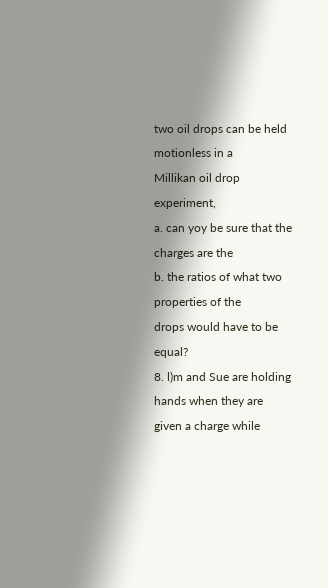two oil drops can be held motionless in a
Millikan oil drop experiment,
a. can yoy be sure that the charges are the
b. the ratios of what two properties of the
drops would have to be equal?
8. l)m and Sue are holding hands when they are
given a charge while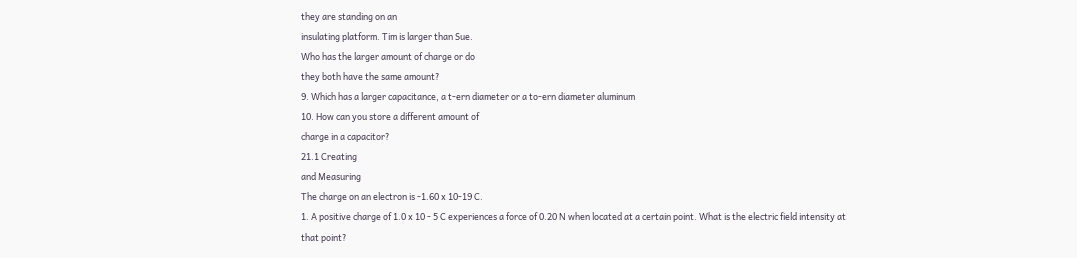they are standing on an
insulating platform. Tim is larger than Sue.
Who has the larger amount of charge or do
they both have the same amount?
9. Which has a larger capacitance, a t-ern diameter or a to-ern diameter aluminum
10. How can you store a different amount of
charge in a capacitor?
21.1 Creating
and Measuring
The charge on an electron is -1.60 x 10-19 C.
1. A positive charge of 1.0 x 10 - 5 C experiences a force of 0.20 N when located at a certain point. What is the electric field intensity at
that point?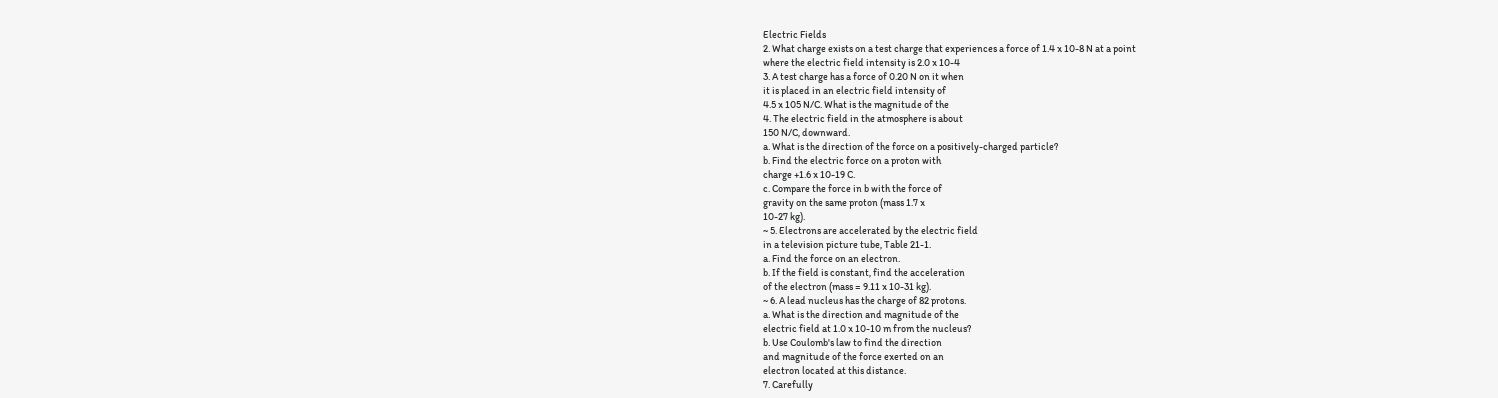Electric Fields
2. What charge exists on a test charge that experiences a force of 1.4 x 10-8 N at a point
where the electric field intensity is 2.0 x 10-4
3. A test charge has a force of 0.20 N on it when
it is placed in an electric field intensity of
4.5 x 105 N/C. What is the magnitude of the
4. The electric field in the atmosphere is about
150 N/C, downward.
a. What is the direction of the force on a positively-charged particle?
b. Find the electric force on a proton with
charge +1.6 x 10-19 C.
c. Compare the force in b with the force of
gravity on the same proton (mass 1.7 x
10-27 kg).
~ 5. Electrons are accelerated by the electric field
in a television picture tube, Table 21-1.
a. Find the force on an electron.
b. If the field is constant, find the acceleration
of the electron (mass = 9.11 x 10-31 kg).
~ 6. A lead nucleus has the charge of 82 protons.
a. What is the direction and magnitude of the
electric field at 1.0 x 10-10 m from the nucleus?
b. Use Coulomb's law to find the direction
and magnitude of the force exerted on an
electron located at this distance.
7. Carefully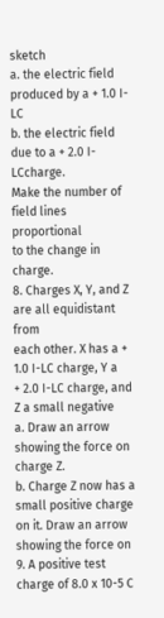sketch
a. the electric field produced by a + 1.0 I-LC
b. the electric field due to a + 2.0 I-LCcharge.
Make the number of field lines proportional
to the change in charge.
8. Charges X, Y, and Z are all equidistant from
each other. X has a + 1.0 I-LC charge, Y a
+ 2.0 I-LC charge, and Z a small negative
a. Draw an arrow showing the force on
charge Z.
b. Charge Z now has a small positive charge
on it. Draw an arrow showing the force on
9. A positive test charge of 8.0 x 10-5 C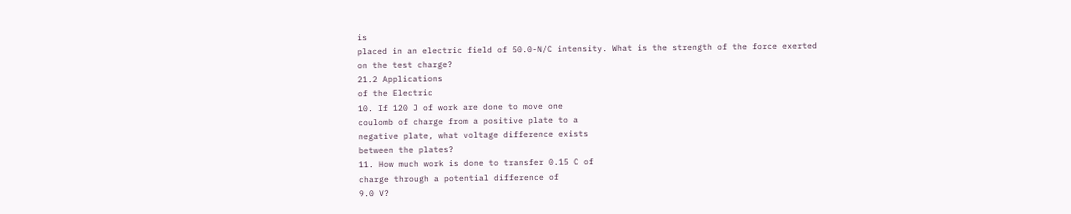is
placed in an electric field of 50.0-N/C intensity. What is the strength of the force exerted
on the test charge?
21.2 Applications
of the Electric
10. If 120 J of work are done to move one
coulomb of charge from a positive plate to a
negative plate, what voltage difference exists
between the plates?
11. How much work is done to transfer 0.15 C of
charge through a potential difference of
9.0 V?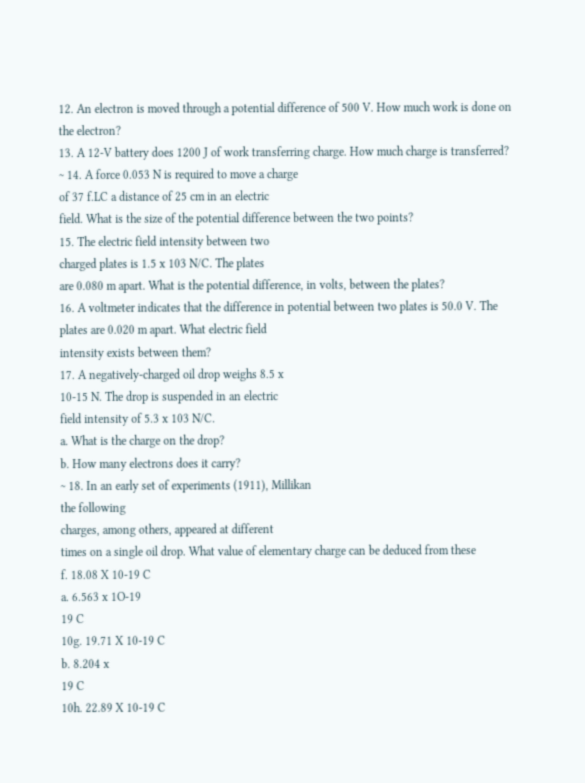12. An electron is moved through a potential difference of 500 V. How much work is done on
the electron?
13. A 12-V battery does 1200 J of work transferring charge. How much charge is transferred?
~ 14. A force 0.053 N is required to move a charge
of 37 f.LC a distance of 25 cm in an electric
field. What is the size of the potential difference between the two points?
15. The electric field intensity between two
charged plates is 1.5 x 103 N/C. The plates
are 0.080 m apart. What is the potential difference, in volts, between the plates?
16. A voltmeter indicates that the difference in potential between two plates is 50.0 V. The
plates are 0.020 m apart. What electric field
intensity exists between them?
17. A negatively-charged oil drop weighs 8.5 x
10-15 N. The drop is suspended in an electric
field intensity of 5.3 x 103 N/C.
a. What is the charge on the drop?
b. How many electrons does it carry?
~ 18. In an early set of experiments (1911), Millikan
the following
charges, among others, appeared at different
times on a single oil drop. What value of elementary charge can be deduced from these
f. 18.08 X 10-19 C
a. 6.563 x 1O-19
19 C
10g. 19.71 X 10-19 C
b. 8.204 x
19 C
10h. 22.89 X 10-19 C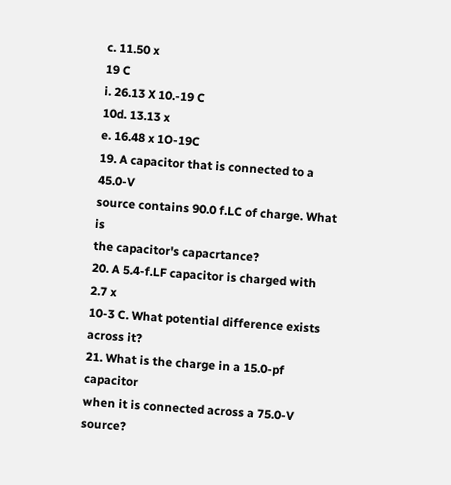c. 11.50 x
19 C
i. 26.13 X 10.-19 C
10d. 13.13 x
e. 16.48 x 1O-19C
19. A capacitor that is connected to a 45.0-V
source contains 90.0 f.LC of charge. What is
the capacitor's capacrtance?
20. A 5.4-f.LF capacitor is charged with 2.7 x
10-3 C. What potential difference exists
across it?
21. What is the charge in a 15.0-pf capacitor
when it is connected across a 75.0-V source?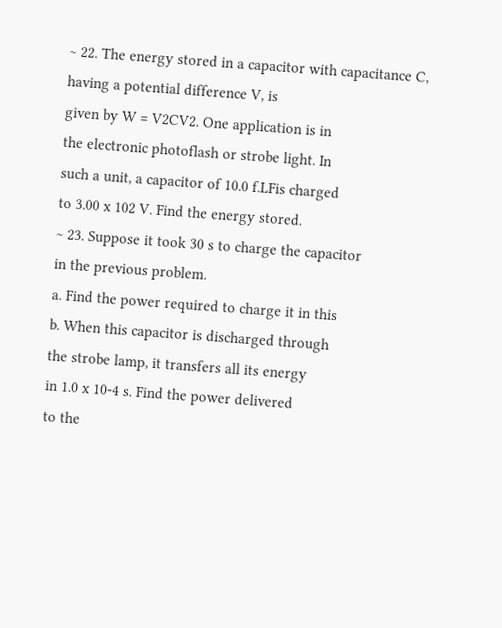~ 22. The energy stored in a capacitor with capacitance C, having a potential difference V, is
given by W = V2CV2. One application is in
the electronic photoflash or strobe light. In
such a unit, a capacitor of 10.0 f.LFis charged
to 3.00 x 102 V. Find the energy stored.
~ 23. Suppose it took 30 s to charge the capacitor
in the previous problem.
a. Find the power required to charge it in this
b. When this capacitor is discharged through
the strobe lamp, it transfers all its energy
in 1.0 x 10-4 s. Find the power delivered
to the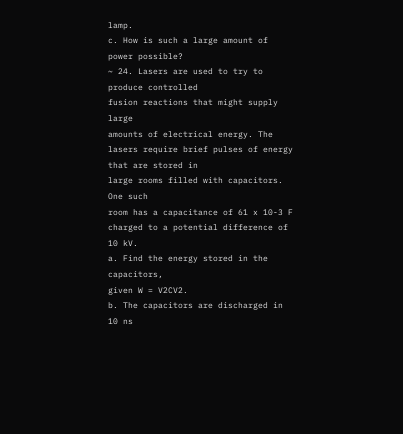lamp.
c. How is such a large amount of power possible?
~ 24. Lasers are used to try to produce controlled
fusion reactions that might supply large
amounts of electrical energy. The lasers require brief pulses of energy that are stored in
large rooms filled with capacitors. One such
room has a capacitance of 61 x 10-3 F
charged to a potential difference of 10 kV.
a. Find the energy stored in the capacitors,
given W = V2CV2.
b. The capacitors are discharged in 10 ns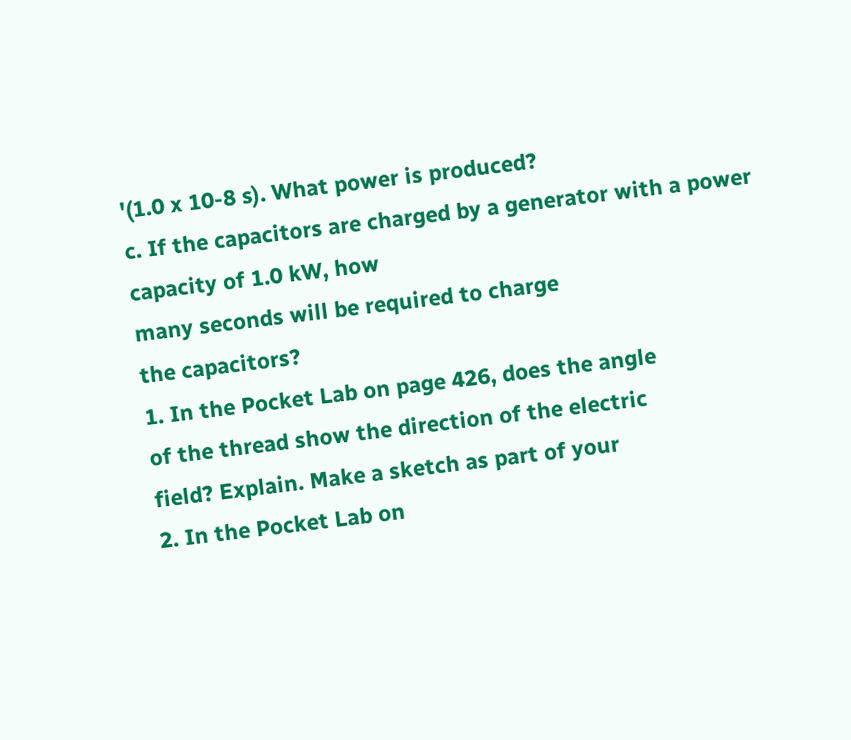'(1.0 x 10-8 s). What power is produced?
c. If the capacitors are charged by a generator with a power capacity of 1.0 kW, how
many seconds will be required to charge
the capacitors?
1. In the Pocket Lab on page 426, does the angle
of the thread show the direction of the electric
field? Explain. Make a sketch as part of your
2. In the Pocket Lab on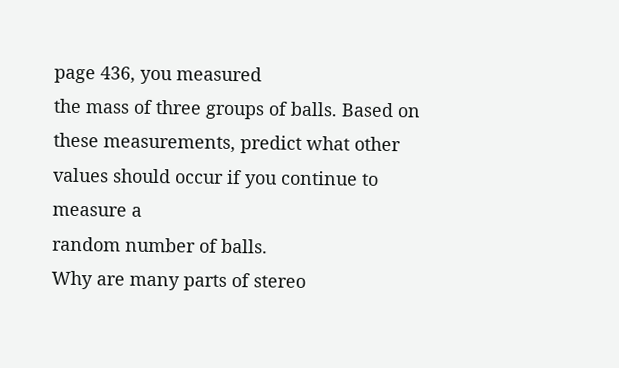page 436, you measured
the mass of three groups of balls. Based on
these measurements, predict what other values should occur if you continue to measure a
random number of balls.
Why are many parts of stereo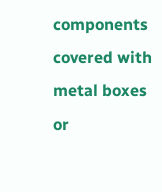components covered with metal boxes or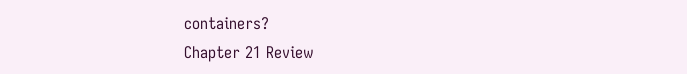containers?
Chapter 21 Review